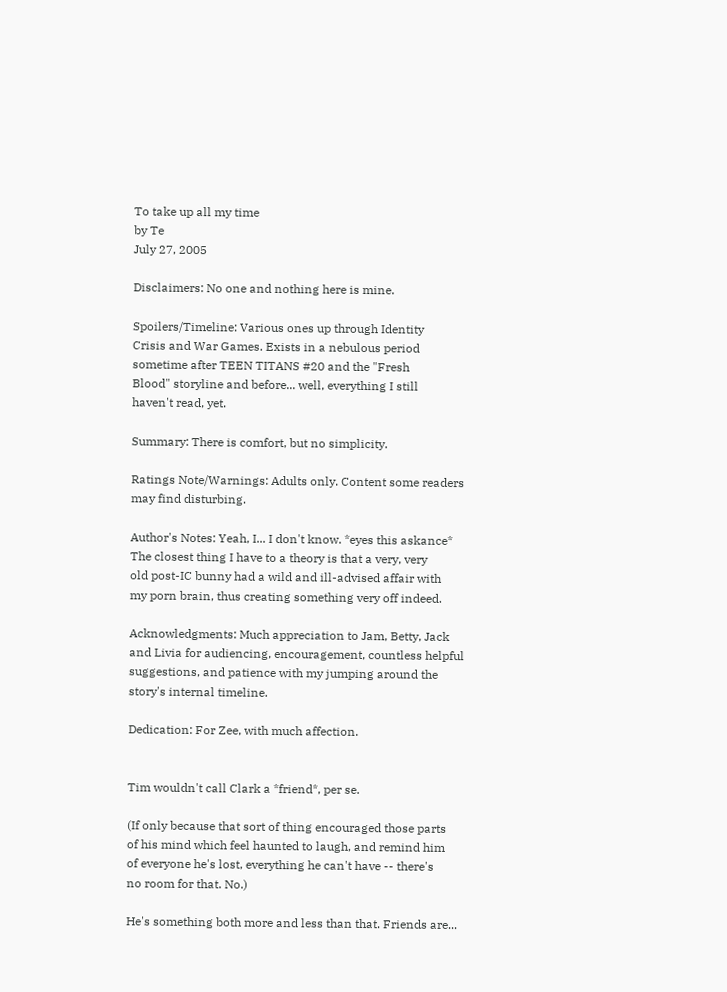To take up all my time
by Te
July 27, 2005

Disclaimers: No one and nothing here is mine.

Spoilers/Timeline: Various ones up through Identity
Crisis and War Games. Exists in a nebulous period
sometime after TEEN TITANS #20 and the "Fresh
Blood" storyline and before... well, everything I still
haven't read, yet.

Summary: There is comfort, but no simplicity.

Ratings Note/Warnings: Adults only. Content some readers
may find disturbing.

Author's Notes: Yeah, I... I don't know. *eyes this askance*
The closest thing I have to a theory is that a very, very
old post-IC bunny had a wild and ill-advised affair with
my porn brain, thus creating something very off indeed.

Acknowledgments: Much appreciation to Jam, Betty, Jack
and Livia for audiencing, encouragement, countless helpful
suggestions, and patience with my jumping around the
story's internal timeline.

Dedication: For Zee, with much affection.


Tim wouldn't call Clark a *friend*, per se.

(If only because that sort of thing encouraged those parts
of his mind which feel haunted to laugh, and remind him
of everyone he's lost, everything he can't have -- there's
no room for that. No.)

He's something both more and less than that. Friends are...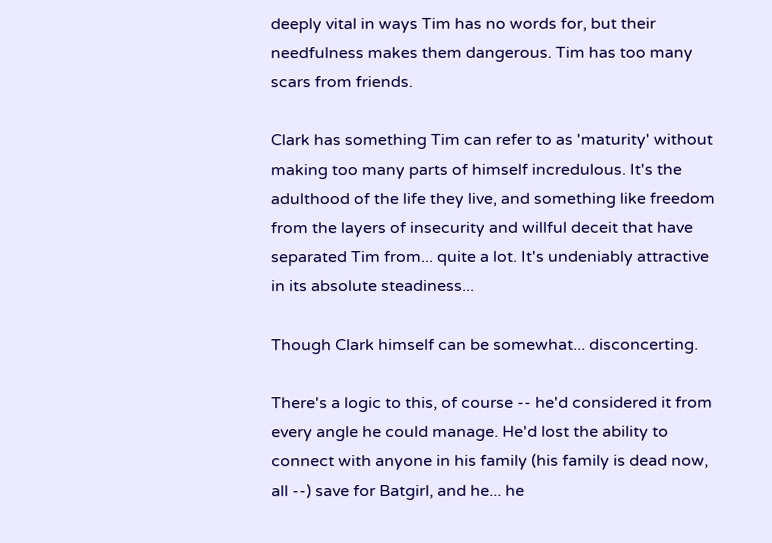deeply vital in ways Tim has no words for, but their
needfulness makes them dangerous. Tim has too many
scars from friends.

Clark has something Tim can refer to as 'maturity' without
making too many parts of himself incredulous. It's the
adulthood of the life they live, and something like freedom
from the layers of insecurity and willful deceit that have
separated Tim from... quite a lot. It's undeniably attractive
in its absolute steadiness...

Though Clark himself can be somewhat... disconcerting.

There's a logic to this, of course -- he'd considered it from
every angle he could manage. He'd lost the ability to
connect with anyone in his family (his family is dead now,
all --) save for Batgirl, and he... he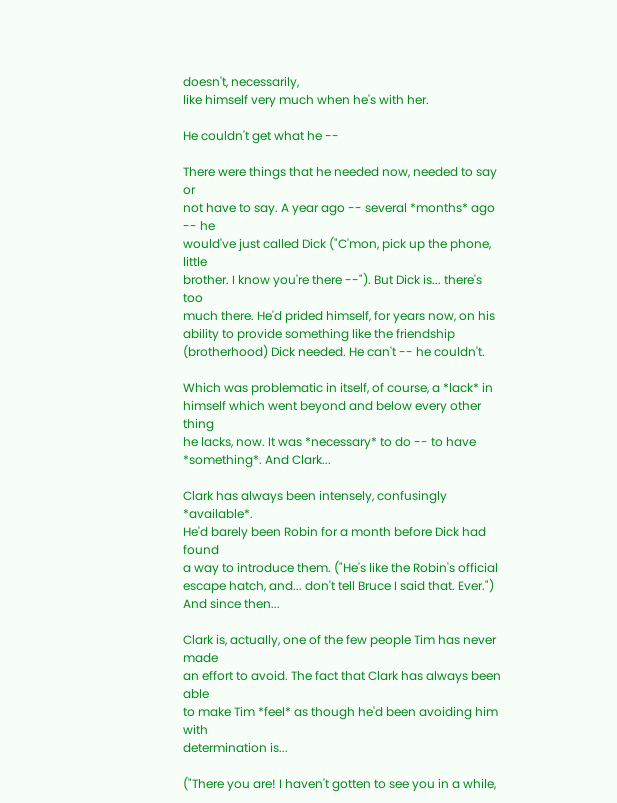doesn't, necessarily,
like himself very much when he's with her.

He couldn't get what he --

There were things that he needed now, needed to say or
not have to say. A year ago -- several *months* ago -- he
would've just called Dick ("C'mon, pick up the phone, little
brother. I know you're there --"). But Dick is... there's too
much there. He'd prided himself, for years now, on his
ability to provide something like the friendship
(brotherhood) Dick needed. He can't -- he couldn't.

Which was problematic in itself, of course, a *lack* in
himself which went beyond and below every other thing
he lacks, now. It was *necessary* to do -- to have
*something*. And Clark...

Clark has always been intensely, confusingly *available*.
He'd barely been Robin for a month before Dick had found
a way to introduce them. ("He's like the Robin's official
escape hatch, and... don't tell Bruce I said that. Ever.")
And since then...

Clark is, actually, one of the few people Tim has never made
an effort to avoid. The fact that Clark has always been able
to make Tim *feel* as though he'd been avoiding him with
determination is...

("There you are! I haven't gotten to see you in a while,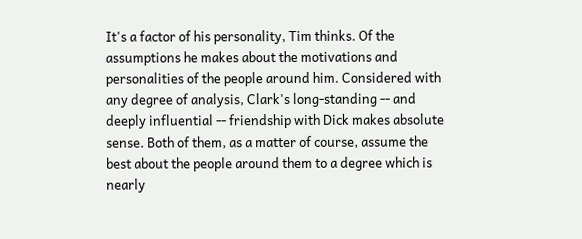It's a factor of his personality, Tim thinks. Of the
assumptions he makes about the motivations and
personalities of the people around him. Considered with
any degree of analysis, Clark's long-standing -- and
deeply influential -- friendship with Dick makes absolute
sense. Both of them, as a matter of course, assume the
best about the people around them to a degree which is
nearly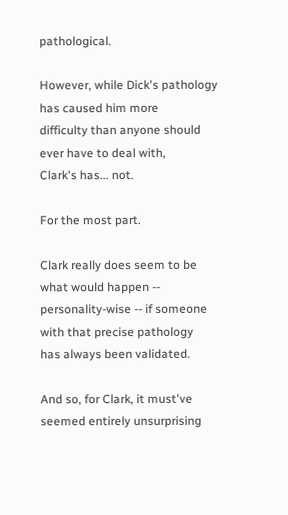pathological.

However, while Dick's pathology has caused him more
difficulty than anyone should ever have to deal with,
Clark's has... not.

For the most part.

Clark really does seem to be what would happen --
personality-wise -- if someone with that precise pathology
has always been validated.

And so, for Clark, it must've seemed entirely unsurprising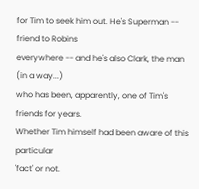for Tim to seek him out. He's Superman -- friend to Robins
everywhere -- and he's also Clark, the man (in a way...)
who has been, apparently, one of Tim's friends for years.
Whether Tim himself had been aware of this particular
'fact' or not.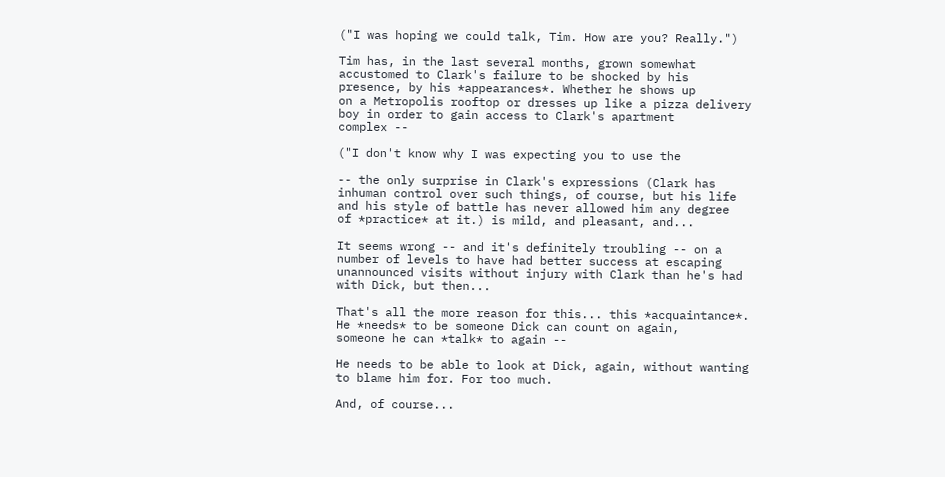("I was hoping we could talk, Tim. How are you? Really.")

Tim has, in the last several months, grown somewhat
accustomed to Clark's failure to be shocked by his
presence, by his *appearances*. Whether he shows up
on a Metropolis rooftop or dresses up like a pizza delivery
boy in order to gain access to Clark's apartment
complex --

("I don't know why I was expecting you to use the

-- the only surprise in Clark's expressions (Clark has
inhuman control over such things, of course, but his life
and his style of battle has never allowed him any degree
of *practice* at it.) is mild, and pleasant, and...

It seems wrong -- and it's definitely troubling -- on a
number of levels to have had better success at escaping
unannounced visits without injury with Clark than he's had
with Dick, but then...

That's all the more reason for this... this *acquaintance*.
He *needs* to be someone Dick can count on again,
someone he can *talk* to again --

He needs to be able to look at Dick, again, without wanting
to blame him for. For too much.

And, of course...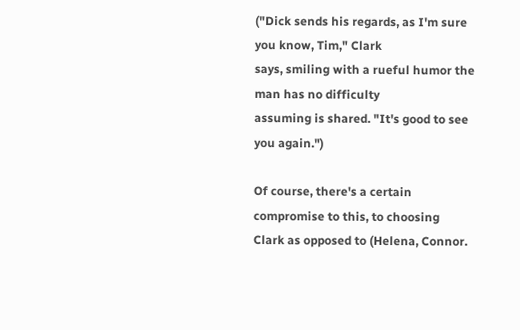("Dick sends his regards, as I'm sure you know, Tim," Clark
says, smiling with a rueful humor the man has no difficulty
assuming is shared. "It's good to see you again.")

Of course, there's a certain compromise to this, to choosing
Clark as opposed to (Helena, Connor.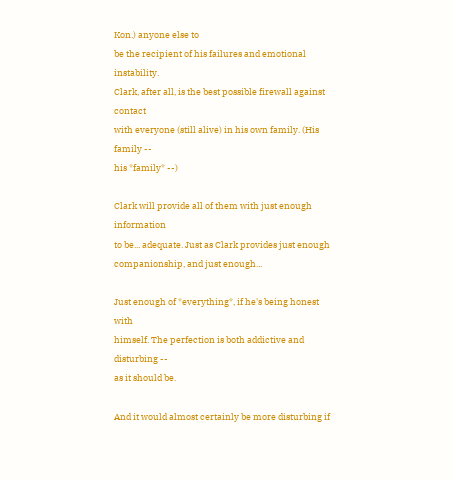Kon.) anyone else to
be the recipient of his failures and emotional instability.
Clark, after all, is the best possible firewall against contact
with everyone (still alive) in his own family. (His family --
his *family* --)

Clark will provide all of them with just enough information
to be... adequate. Just as Clark provides just enough
companionship, and just enough...

Just enough of *everything*, if he's being honest with
himself. The perfection is both addictive and disturbing --
as it should be.

And it would almost certainly be more disturbing if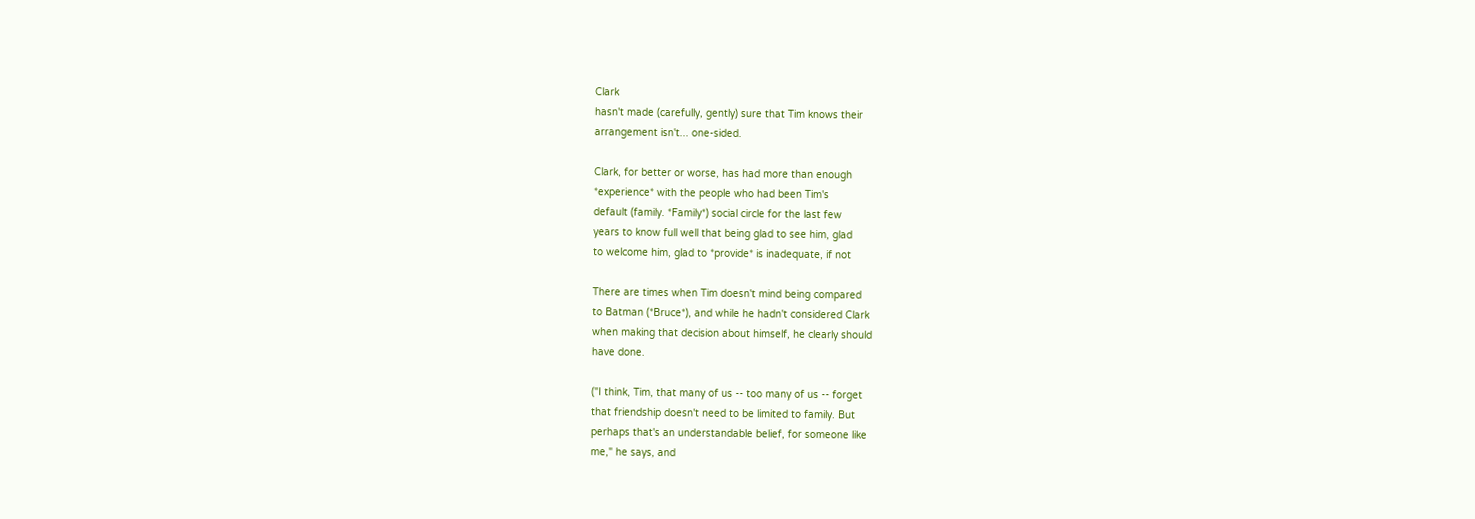Clark
hasn't made (carefully, gently) sure that Tim knows their
arrangement isn't... one-sided.

Clark, for better or worse, has had more than enough
*experience* with the people who had been Tim's
default (family. *Family*) social circle for the last few
years to know full well that being glad to see him, glad
to welcome him, glad to *provide* is inadequate, if not

There are times when Tim doesn't mind being compared
to Batman (*Bruce*), and while he hadn't considered Clark
when making that decision about himself, he clearly should
have done.

("I think, Tim, that many of us -- too many of us -- forget
that friendship doesn't need to be limited to family. But
perhaps that's an understandable belief, for someone like
me," he says, and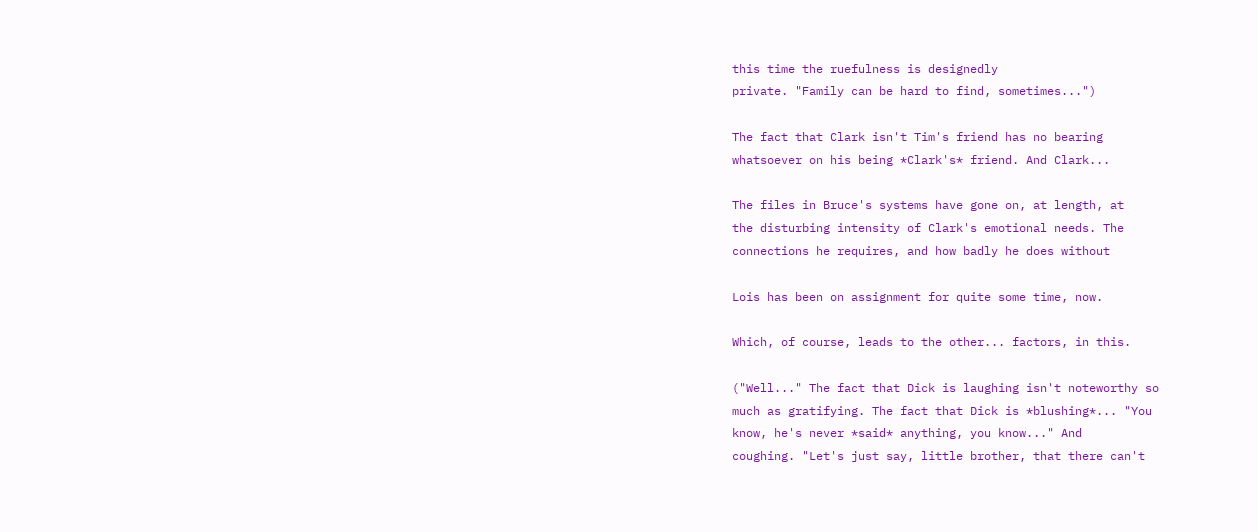this time the ruefulness is designedly
private. "Family can be hard to find, sometimes...")

The fact that Clark isn't Tim's friend has no bearing
whatsoever on his being *Clark's* friend. And Clark...

The files in Bruce's systems have gone on, at length, at
the disturbing intensity of Clark's emotional needs. The
connections he requires, and how badly he does without

Lois has been on assignment for quite some time, now.

Which, of course, leads to the other... factors, in this.

("Well..." The fact that Dick is laughing isn't noteworthy so
much as gratifying. The fact that Dick is *blushing*... "You
know, he's never *said* anything, you know..." And
coughing. "Let's just say, little brother, that there can't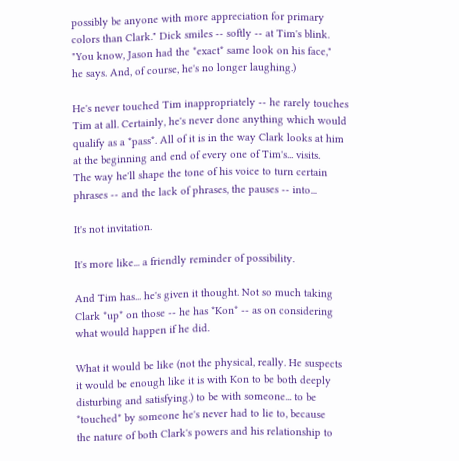possibly be anyone with more appreciation for primary
colors than Clark." Dick smiles -- softly -- at Tim's blink.
"You know, Jason had the *exact* same look on his face,"
he says. And, of course, he's no longer laughing.)

He's never touched Tim inappropriately -- he rarely touches
Tim at all. Certainly, he's never done anything which would
qualify as a *pass*. All of it is in the way Clark looks at him
at the beginning and end of every one of Tim's... visits.
The way he'll shape the tone of his voice to turn certain
phrases -- and the lack of phrases, the pauses -- into...

It's not invitation.

It's more like... a friendly reminder of possibility.

And Tim has... he's given it thought. Not so much taking
Clark *up* on those -- he has *Kon* -- as on considering
what would happen if he did.

What it would be like (not the physical, really. He suspects
it would be enough like it is with Kon to be both deeply
disturbing and satisfying.) to be with someone... to be
*touched* by someone he's never had to lie to, because
the nature of both Clark's powers and his relationship to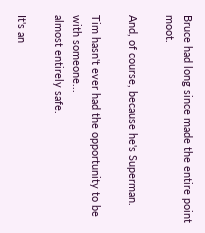Bruce had long since made the entire point moot.

And, of course, because he's Superman.

Tim hasn't ever had the opportunity to be with someone...
almost entirely safe.

It's an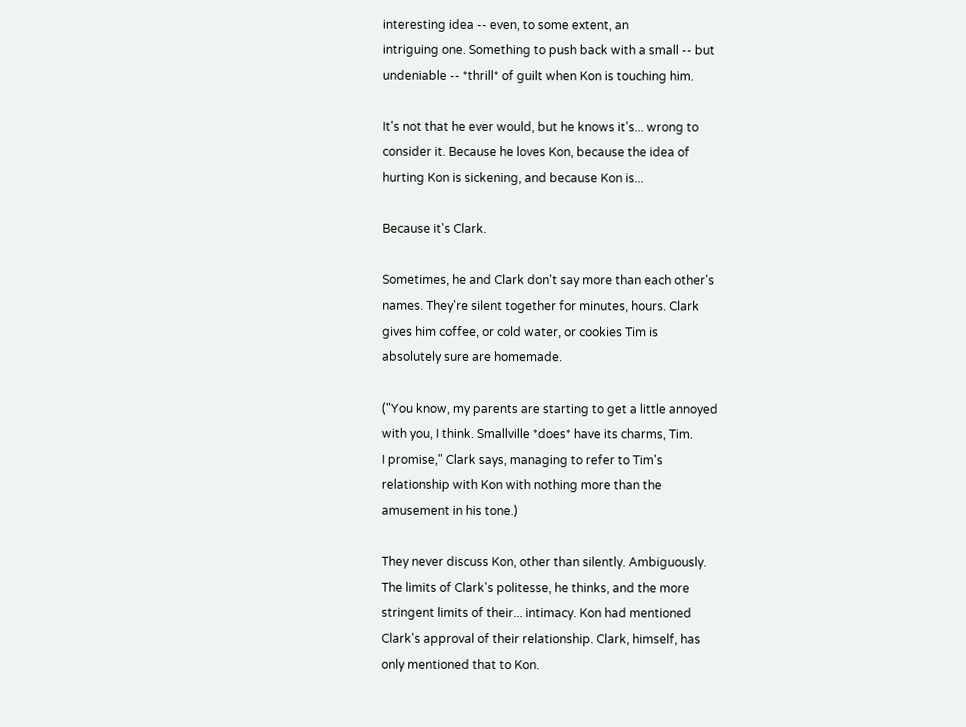interesting idea -- even, to some extent, an
intriguing one. Something to push back with a small -- but
undeniable -- *thrill* of guilt when Kon is touching him.

It's not that he ever would, but he knows it's... wrong to
consider it. Because he loves Kon, because the idea of
hurting Kon is sickening, and because Kon is...

Because it's Clark.

Sometimes, he and Clark don't say more than each other's
names. They're silent together for minutes, hours. Clark
gives him coffee, or cold water, or cookies Tim is
absolutely sure are homemade.

("You know, my parents are starting to get a little annoyed
with you, I think. Smallville *does* have its charms, Tim.
I promise," Clark says, managing to refer to Tim's
relationship with Kon with nothing more than the
amusement in his tone.)

They never discuss Kon, other than silently. Ambiguously.
The limits of Clark's politesse, he thinks, and the more
stringent limits of their... intimacy. Kon had mentioned
Clark's approval of their relationship. Clark, himself, has
only mentioned that to Kon.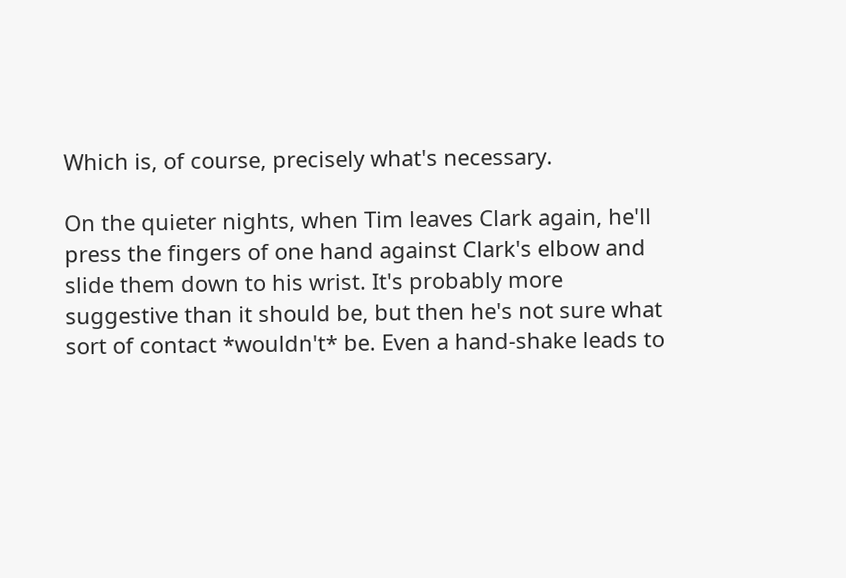Which is, of course, precisely what's necessary.

On the quieter nights, when Tim leaves Clark again, he'll
press the fingers of one hand against Clark's elbow and
slide them down to his wrist. It's probably more
suggestive than it should be, but then he's not sure what
sort of contact *wouldn't* be. Even a hand-shake leads to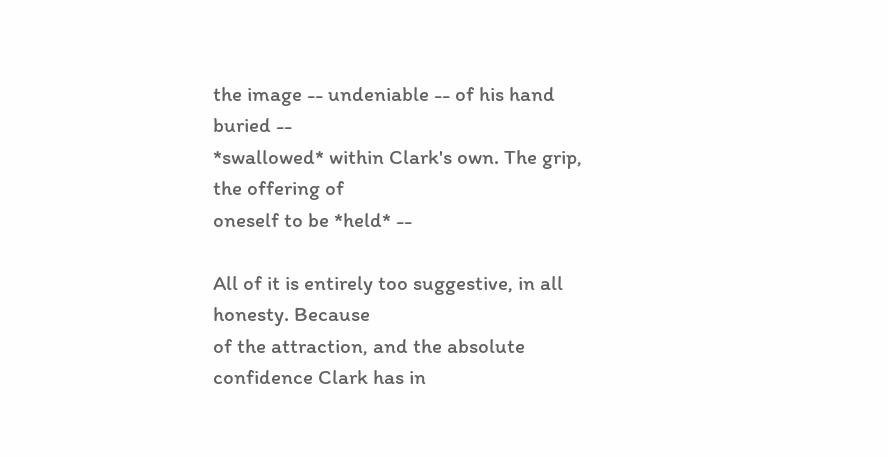the image -- undeniable -- of his hand buried --
*swallowed* within Clark's own. The grip, the offering of
oneself to be *held* --

All of it is entirely too suggestive, in all honesty. Because
of the attraction, and the absolute confidence Clark has in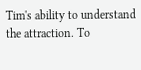Tim's ability to understand the attraction. To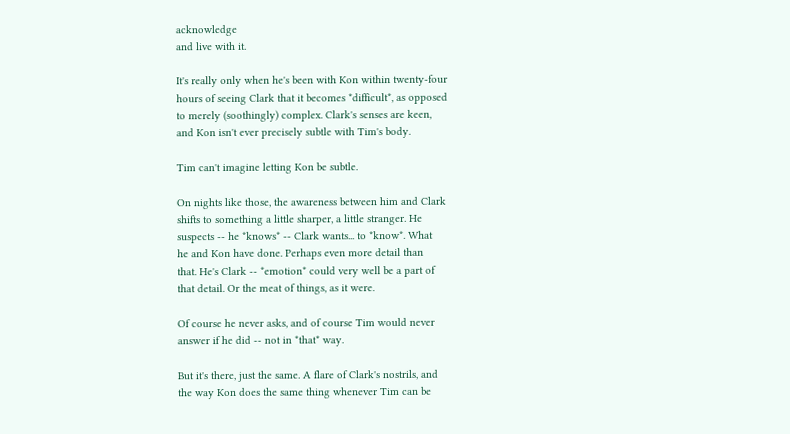acknowledge
and live with it.

It's really only when he's been with Kon within twenty-four
hours of seeing Clark that it becomes *difficult*, as opposed
to merely (soothingly) complex. Clark's senses are keen,
and Kon isn't ever precisely subtle with Tim's body.

Tim can't imagine letting Kon be subtle.

On nights like those, the awareness between him and Clark
shifts to something a little sharper, a little stranger. He
suspects -- he *knows* -- Clark wants... to *know*. What
he and Kon have done. Perhaps even more detail than
that. He's Clark -- *emotion* could very well be a part of
that detail. Or the meat of things, as it were.

Of course he never asks, and of course Tim would never
answer if he did -- not in *that* way.

But it's there, just the same. A flare of Clark's nostrils, and
the way Kon does the same thing whenever Tim can be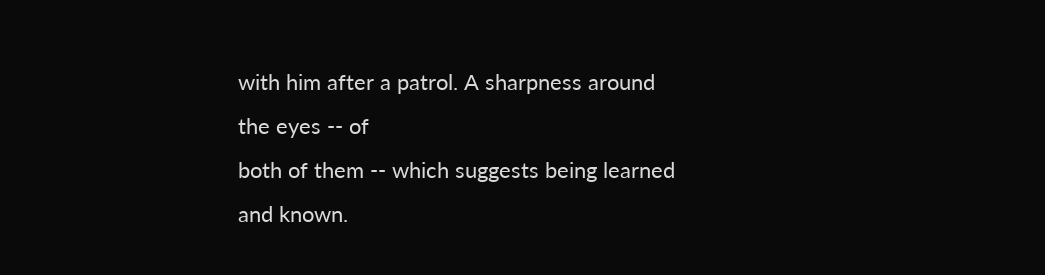with him after a patrol. A sharpness around the eyes -- of
both of them -- which suggests being learned and known.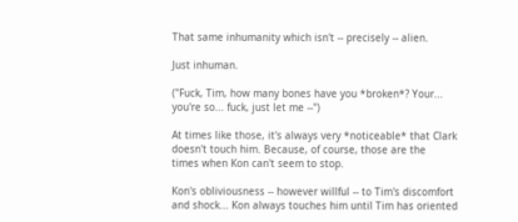That same inhumanity which isn't -- precisely -- alien.

Just inhuman.

("Fuck, Tim, how many bones have you *broken*? Your...
you're so... fuck, just let me --")

At times like those, it's always very *noticeable* that Clark
doesn't touch him. Because, of course, those are the
times when Kon can't seem to stop.

Kon's obliviousness -- however willful -- to Tim's discomfort
and shock... Kon always touches him until Tim has oriented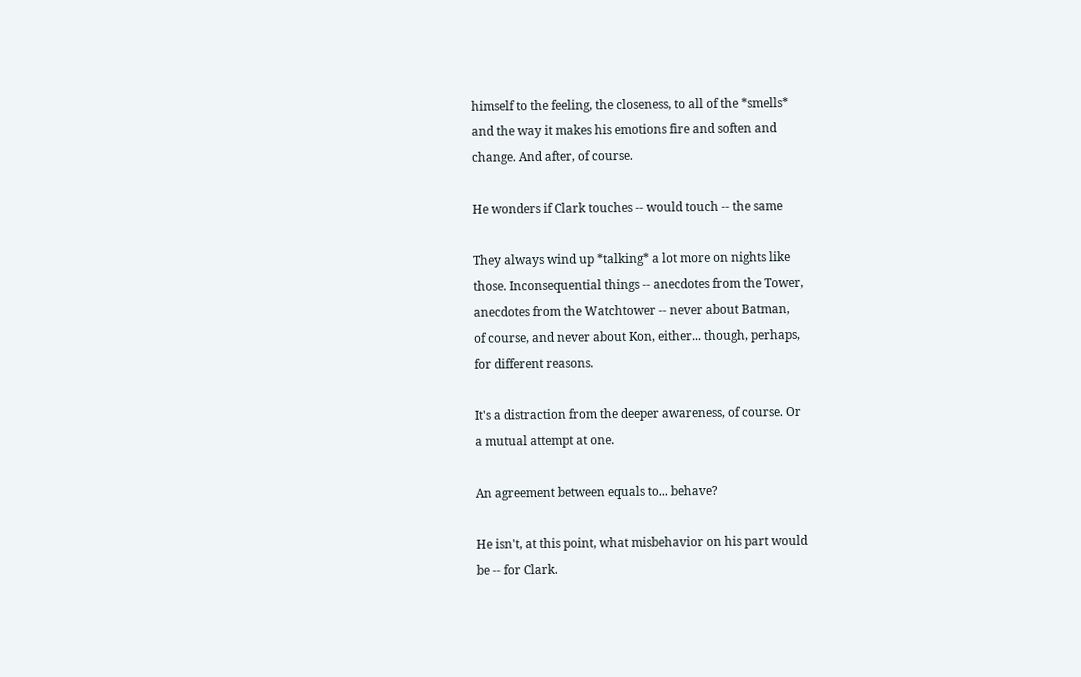himself to the feeling, the closeness, to all of the *smells*
and the way it makes his emotions fire and soften and
change. And after, of course.

He wonders if Clark touches -- would touch -- the same

They always wind up *talking* a lot more on nights like
those. Inconsequential things -- anecdotes from the Tower,
anecdotes from the Watchtower -- never about Batman,
of course, and never about Kon, either... though, perhaps,
for different reasons.

It's a distraction from the deeper awareness, of course. Or
a mutual attempt at one.

An agreement between equals to... behave?

He isn't, at this point, what misbehavior on his part would
be -- for Clark.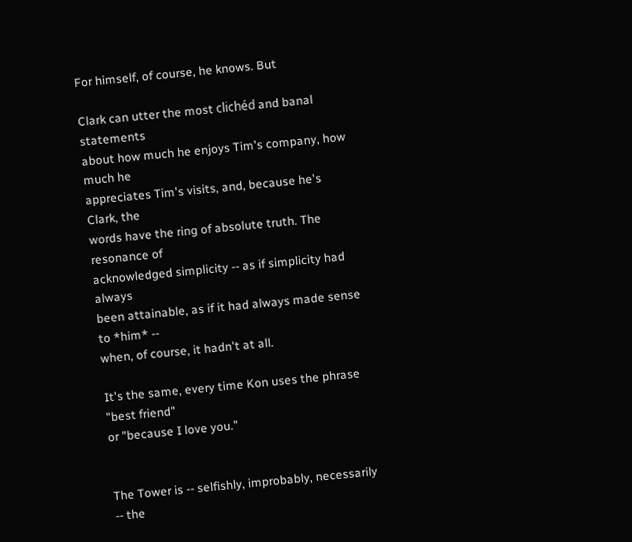For himself, of course, he knows. But

Clark can utter the most clichéd and banal statements
about how much he enjoys Tim's company, how much he
appreciates Tim's visits, and, because he's Clark, the
words have the ring of absolute truth. The resonance of
acknowledged simplicity -- as if simplicity had always
been attainable, as if it had always made sense to *him* --
when, of course, it hadn't at all.

It's the same, every time Kon uses the phrase "best friend"
or "because I love you."


The Tower is -- selfishly, improbably, necessarily -- the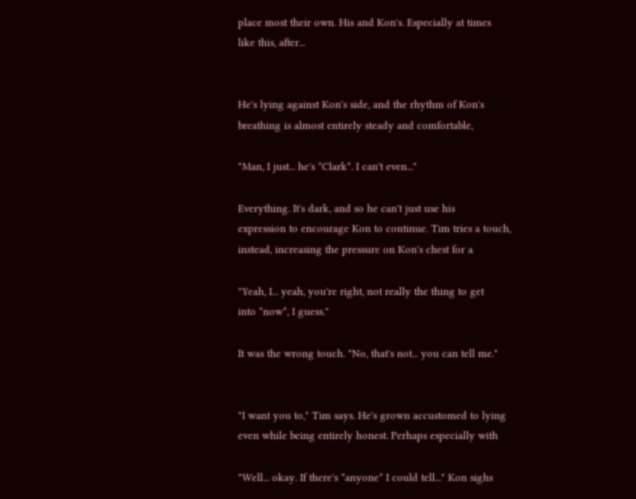place most their own. His and Kon's. Especially at times
like this, after...


He's lying against Kon's side, and the rhythm of Kon's
breathing is almost entirely steady and comfortable,

"Man, I just... he's *Clark*. I can't even..."

Everything. It's dark, and so he can't just use his
expression to encourage Kon to continue. Tim tries a touch,
instead, increasing the pressure on Kon's chest for a

"Yeah, I... yeah, you're right, not really the thing to get
into *now*, I guess."

It was the wrong touch. "No, that's not... you can tell me."


"I want you to," Tim says. He's grown accustomed to lying
even while being entirely honest. Perhaps especially with

"Well... okay. If there's *anyone* I could tell..." Kon sighs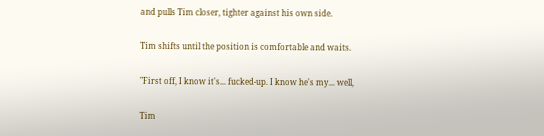and pulls Tim closer, tighter against his own side.

Tim shifts until the position is comfortable and waits.

"First off, I know it's... fucked-up. I know he's my... well,

Tim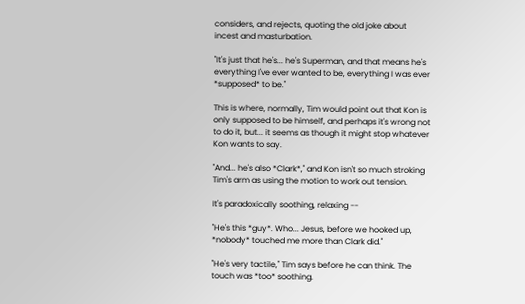considers, and rejects, quoting the old joke about
incest and masturbation.

"It's just that he's... he's Superman, and that means he's
everything I've ever wanted to be, everything I was ever
*supposed* to be."

This is where, normally, Tim would point out that Kon is
only supposed to be himself, and perhaps it's wrong not
to do it, but... it seems as though it might stop whatever
Kon wants to say.

"And... he's also *Clark*," and Kon isn't so much stroking
Tim's arm as using the motion to work out tension.

It's paradoxically soothing, relaxing --

"He's this *guy*. Who... Jesus, before we hooked up,
*nobody* touched me more than Clark did."

"He's very tactile," Tim says before he can think. The
touch was *too* soothing.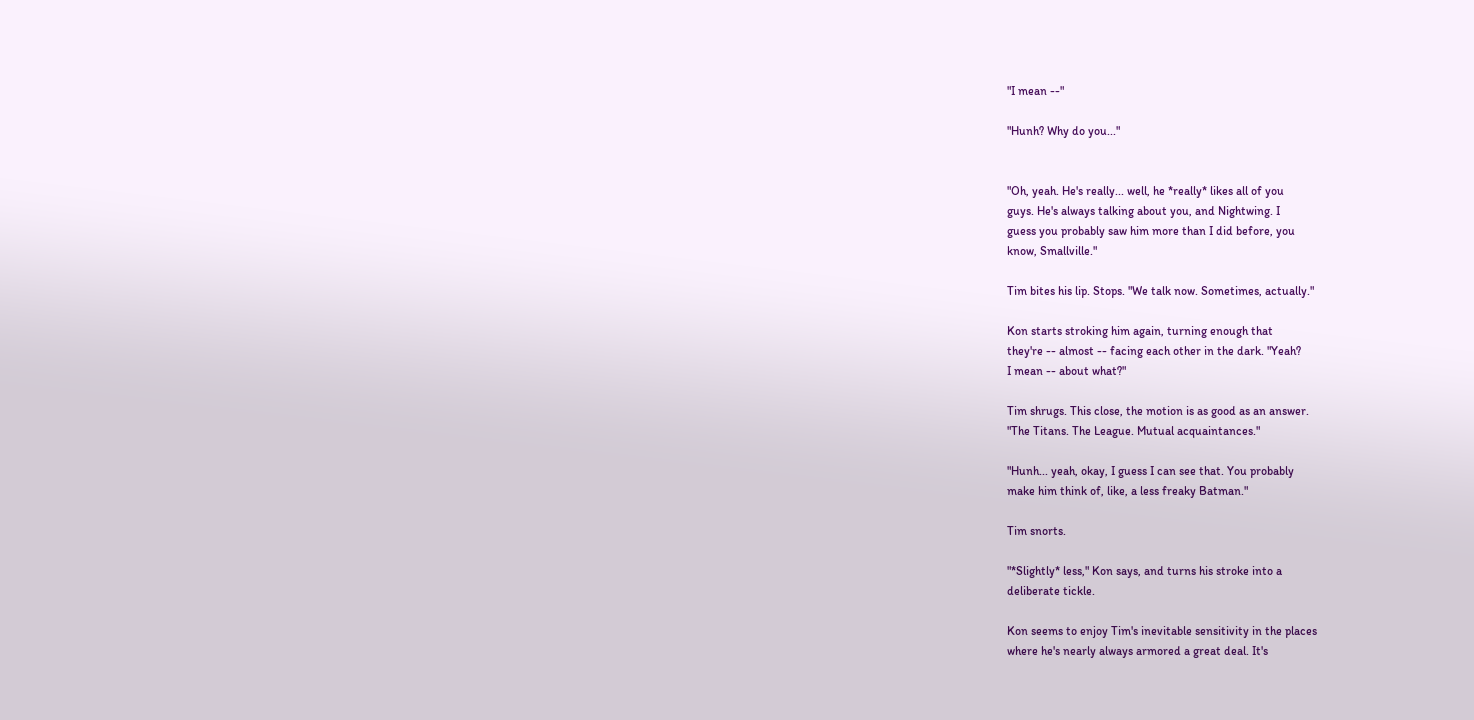"I mean --"

"Hunh? Why do you..."


"Oh, yeah. He's really... well, he *really* likes all of you
guys. He's always talking about you, and Nightwing. I
guess you probably saw him more than I did before, you
know, Smallville."

Tim bites his lip. Stops. "We talk now. Sometimes, actually."

Kon starts stroking him again, turning enough that
they're -- almost -- facing each other in the dark. "Yeah?
I mean -- about what?"

Tim shrugs. This close, the motion is as good as an answer.
"The Titans. The League. Mutual acquaintances."

"Hunh... yeah, okay, I guess I can see that. You probably
make him think of, like, a less freaky Batman."

Tim snorts.

"*Slightly* less," Kon says, and turns his stroke into a
deliberate tickle.

Kon seems to enjoy Tim's inevitable sensitivity in the places
where he's nearly always armored a great deal. It's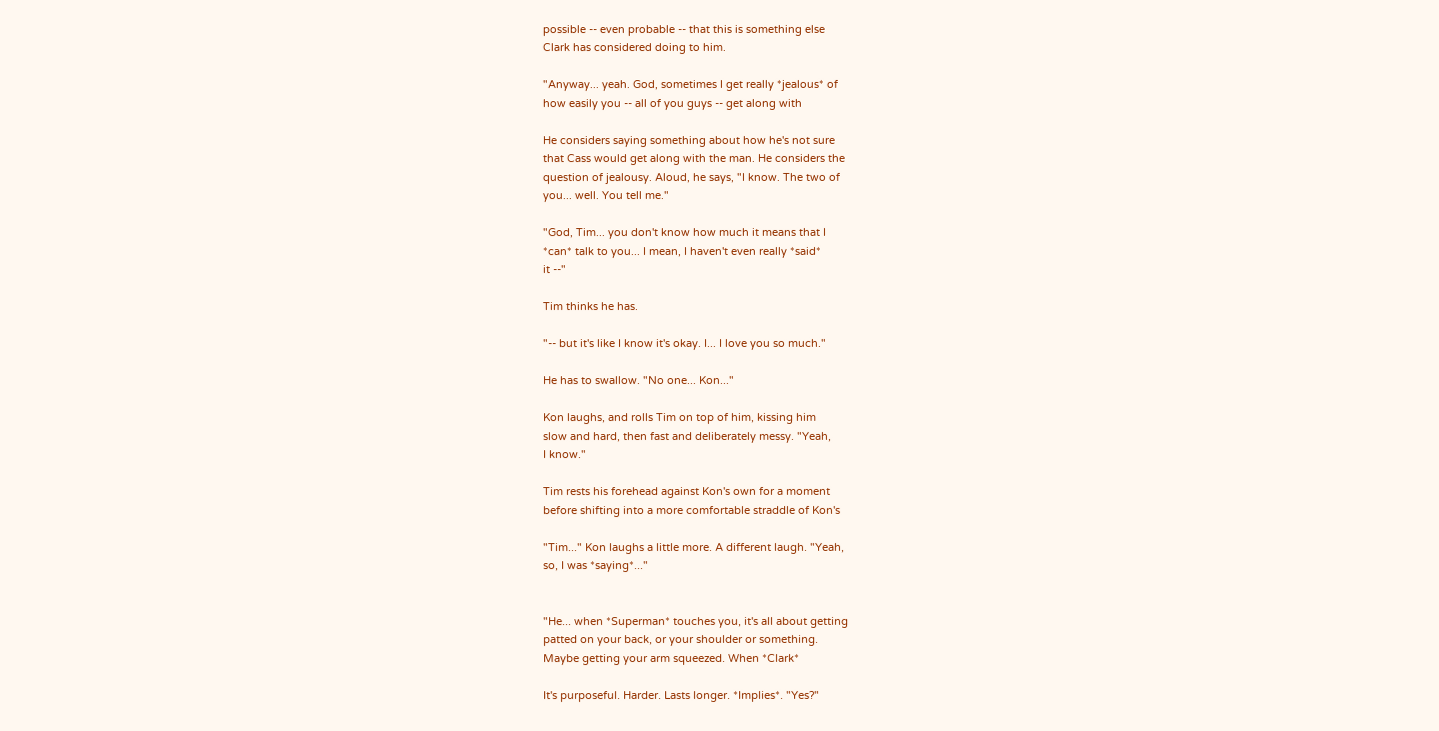possible -- even probable -- that this is something else
Clark has considered doing to him.

"Anyway... yeah. God, sometimes I get really *jealous* of
how easily you -- all of you guys -- get along with

He considers saying something about how he's not sure
that Cass would get along with the man. He considers the
question of jealousy. Aloud, he says, "I know. The two of
you... well. You tell me."

"God, Tim... you don't know how much it means that I
*can* talk to you... I mean, I haven't even really *said*
it --"

Tim thinks he has.

"-- but it's like I know it's okay. I... I love you so much."

He has to swallow. "No one... Kon..."

Kon laughs, and rolls Tim on top of him, kissing him
slow and hard, then fast and deliberately messy. "Yeah,
I know."

Tim rests his forehead against Kon's own for a moment
before shifting into a more comfortable straddle of Kon's

"Tim..." Kon laughs a little more. A different laugh. "Yeah,
so, I was *saying*..."


"He... when *Superman* touches you, it's all about getting
patted on your back, or your shoulder or something.
Maybe getting your arm squeezed. When *Clark*

It's purposeful. Harder. Lasts longer. *Implies*. "Yes?"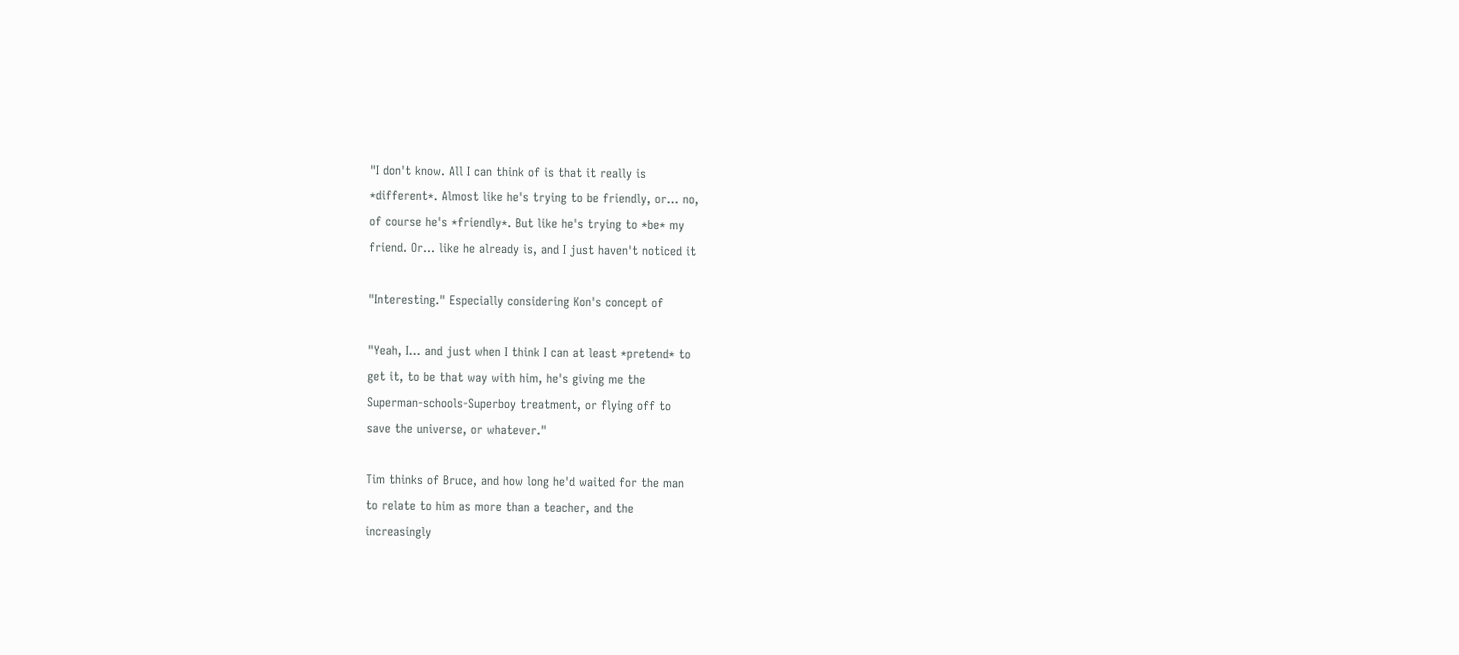"I don't know. All I can think of is that it really is
*different*. Almost like he's trying to be friendly, or... no,
of course he's *friendly*. But like he's trying to *be* my
friend. Or... like he already is, and I just haven't noticed it

"Interesting." Especially considering Kon's concept of

"Yeah, I... and just when I think I can at least *pretend* to
get it, to be that way with him, he's giving me the
Superman-schools-Superboy treatment, or flying off to
save the universe, or whatever."

Tim thinks of Bruce, and how long he'd waited for the man
to relate to him as more than a teacher, and the
increasingly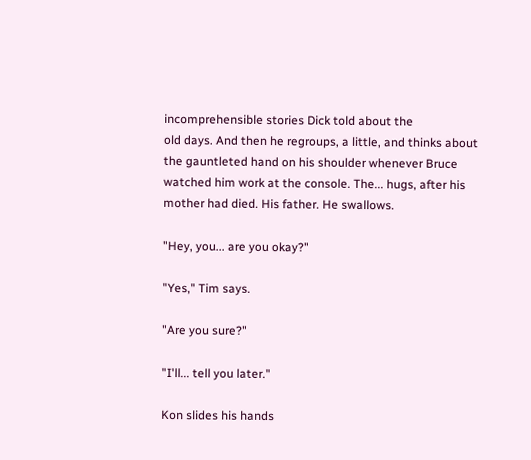incomprehensible stories Dick told about the
old days. And then he regroups, a little, and thinks about
the gauntleted hand on his shoulder whenever Bruce
watched him work at the console. The... hugs, after his
mother had died. His father. He swallows.

"Hey, you... are you okay?"

"Yes," Tim says.

"Are you sure?"

"I'll... tell you later."

Kon slides his hands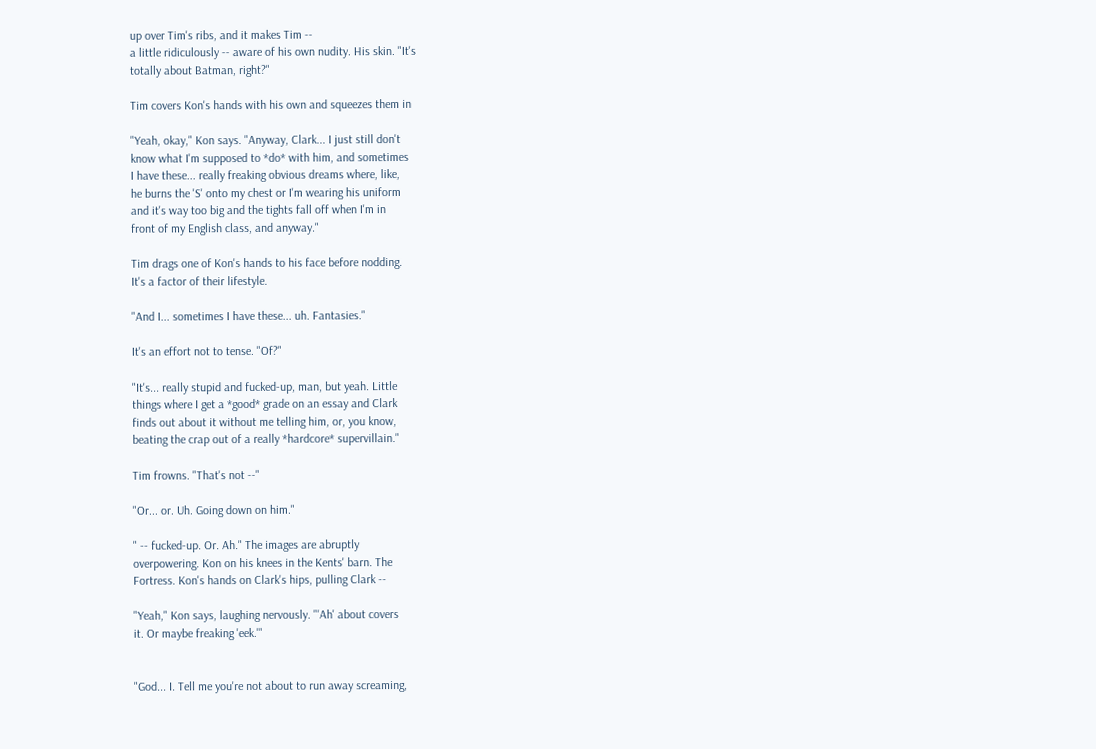up over Tim's ribs, and it makes Tim --
a little ridiculously -- aware of his own nudity. His skin. "It's
totally about Batman, right?"

Tim covers Kon's hands with his own and squeezes them in

"Yeah, okay," Kon says. "Anyway, Clark... I just still don't
know what I'm supposed to *do* with him, and sometimes
I have these... really freaking obvious dreams where, like,
he burns the 'S' onto my chest or I'm wearing his uniform
and it's way too big and the tights fall off when I'm in
front of my English class, and anyway."

Tim drags one of Kon's hands to his face before nodding.
It's a factor of their lifestyle.

"And I... sometimes I have these... uh. Fantasies."

It's an effort not to tense. "Of?"

"It's... really stupid and fucked-up, man, but yeah. Little
things where I get a *good* grade on an essay and Clark
finds out about it without me telling him, or, you know,
beating the crap out of a really *hardcore* supervillain."

Tim frowns. "That's not --"

"Or... or. Uh. Going down on him."

" -- fucked-up. Or. Ah." The images are abruptly
overpowering. Kon on his knees in the Kents' barn. The
Fortress. Kon's hands on Clark's hips, pulling Clark --

"Yeah," Kon says, laughing nervously. "'Ah' about covers
it. Or maybe freaking 'eek.'"


"God... I. Tell me you're not about to run away screaming,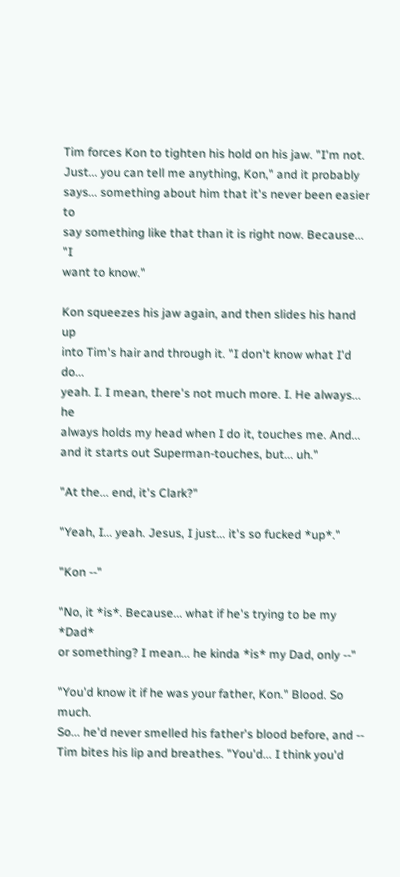Tim forces Kon to tighten his hold on his jaw. "I'm not.
Just... you can tell me anything, Kon," and it probably
says... something about him that it's never been easier to
say something like that than it is right now. Because... "I
want to know."

Kon squeezes his jaw again, and then slides his hand up
into Tim's hair and through it. "I don't know what I'd do...
yeah. I. I mean, there's not much more. I. He always... he
always holds my head when I do it, touches me. And...
and it starts out Superman-touches, but... uh."

"At the... end, it's Clark?"

"Yeah, I... yeah. Jesus, I just... it's so fucked *up*."

"Kon --"

"No, it *is*. Because... what if he's trying to be my *Dad*
or something? I mean... he kinda *is* my Dad, only --"

"You'd know it if he was your father, Kon." Blood. So much.
So... he'd never smelled his father's blood before, and --
Tim bites his lip and breathes. "You'd... I think you'd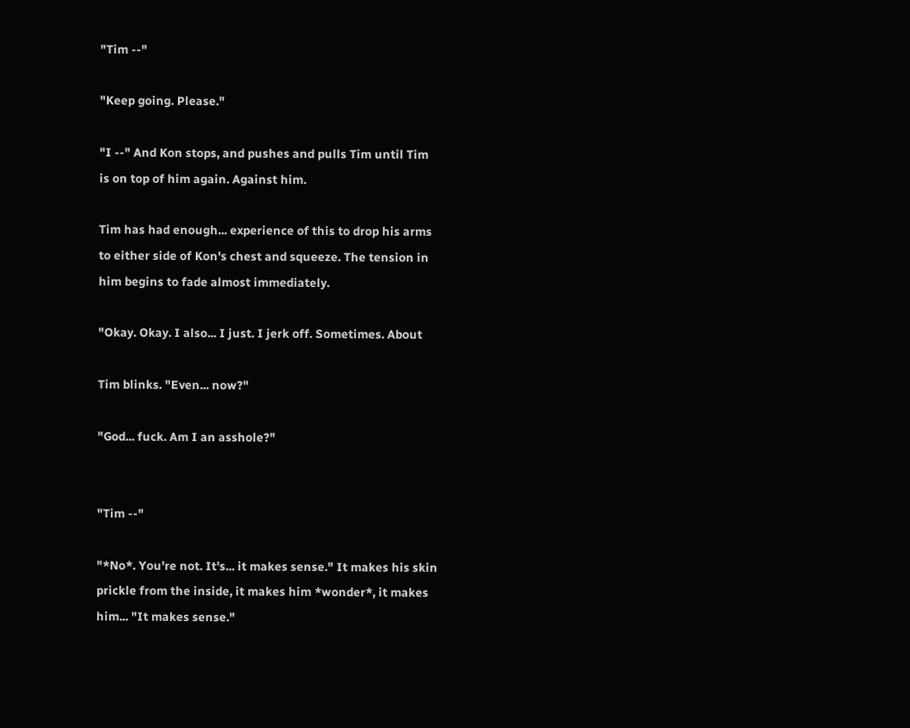"Tim --"

"Keep going. Please."

"I --" And Kon stops, and pushes and pulls Tim until Tim
is on top of him again. Against him.

Tim has had enough... experience of this to drop his arms
to either side of Kon's chest and squeeze. The tension in
him begins to fade almost immediately.

"Okay. Okay. I also... I just. I jerk off. Sometimes. About

Tim blinks. "Even... now?"

"God... fuck. Am I an asshole?"


"Tim --"

"*No*. You're not. It's... it makes sense." It makes his skin
prickle from the inside, it makes him *wonder*, it makes
him... "It makes sense."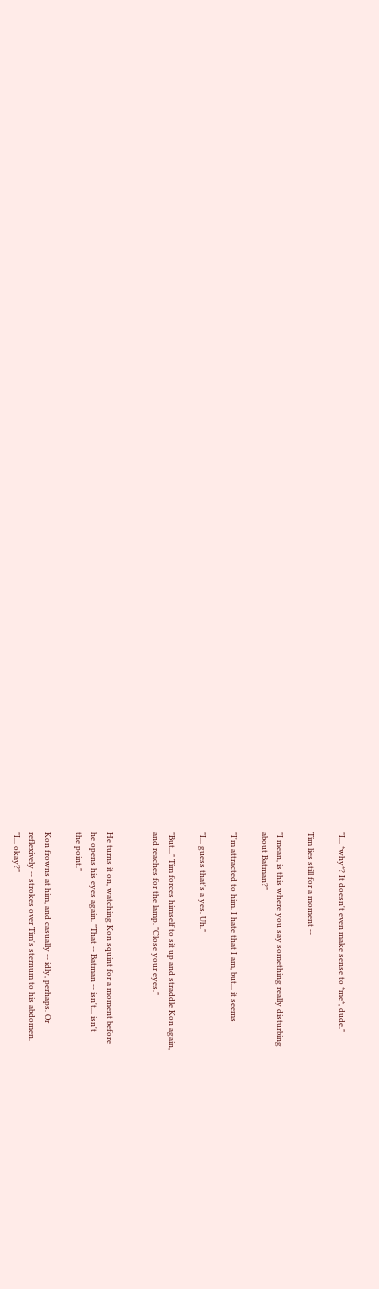"I... *why*? It doesn't even make sense to *me*, dude."

Tim lies still for a moment --

"I mean, is this where you say something really disturbing
about Batman?"

"I'm attracted to him. I hate that I am, but... it seems

"I... guess that's a yes. Uh."

"But..." Tim forces himself to sit up and straddle Kon again,
and reaches for the lamp. "Close your eyes."


He turns it on, watching Kon squint for a moment before
he opens his eyes again. "That -- Batman -- isn't... isn't
the point."

Kon frowns at him, and casually -- idly, perhaps. Or
reflexively -- strokes over Tim's sternum to his abdomen.
"I... okay?"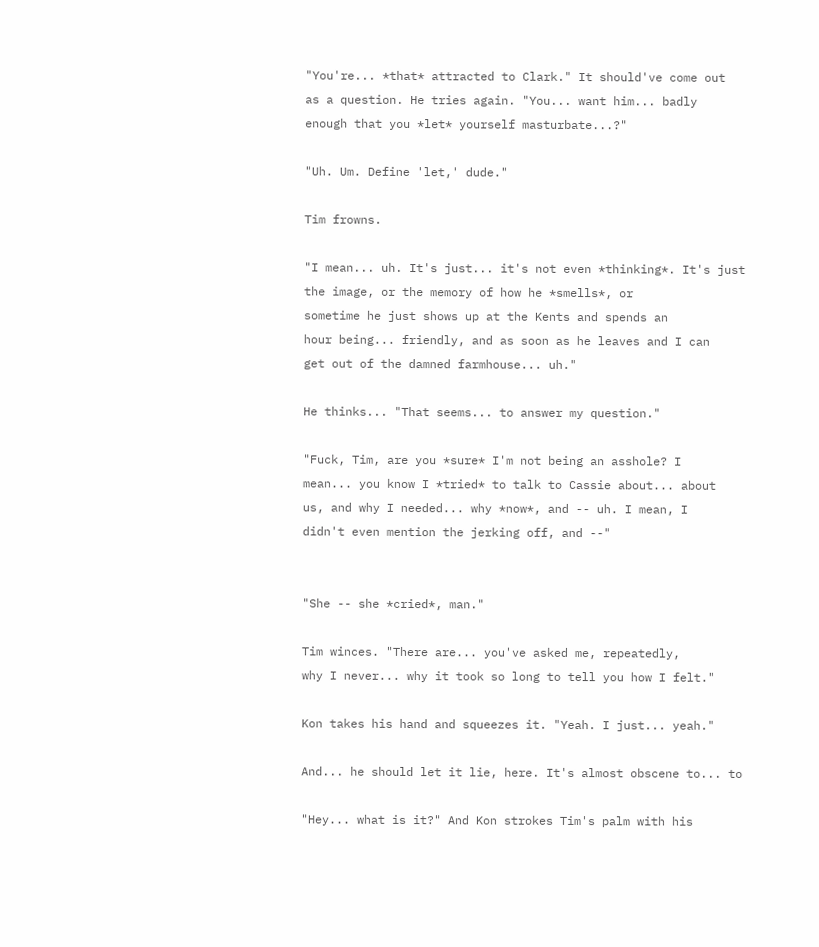"You're... *that* attracted to Clark." It should've come out
as a question. He tries again. "You... want him... badly
enough that you *let* yourself masturbate...?"

"Uh. Um. Define 'let,' dude."

Tim frowns.

"I mean... uh. It's just... it's not even *thinking*. It's just
the image, or the memory of how he *smells*, or
sometime he just shows up at the Kents and spends an
hour being... friendly, and as soon as he leaves and I can
get out of the damned farmhouse... uh."

He thinks... "That seems... to answer my question."

"Fuck, Tim, are you *sure* I'm not being an asshole? I
mean... you know I *tried* to talk to Cassie about... about
us, and why I needed... why *now*, and -- uh. I mean, I
didn't even mention the jerking off, and --"


"She -- she *cried*, man."

Tim winces. "There are... you've asked me, repeatedly,
why I never... why it took so long to tell you how I felt."

Kon takes his hand and squeezes it. "Yeah. I just... yeah."

And... he should let it lie, here. It's almost obscene to... to

"Hey... what is it?" And Kon strokes Tim's palm with his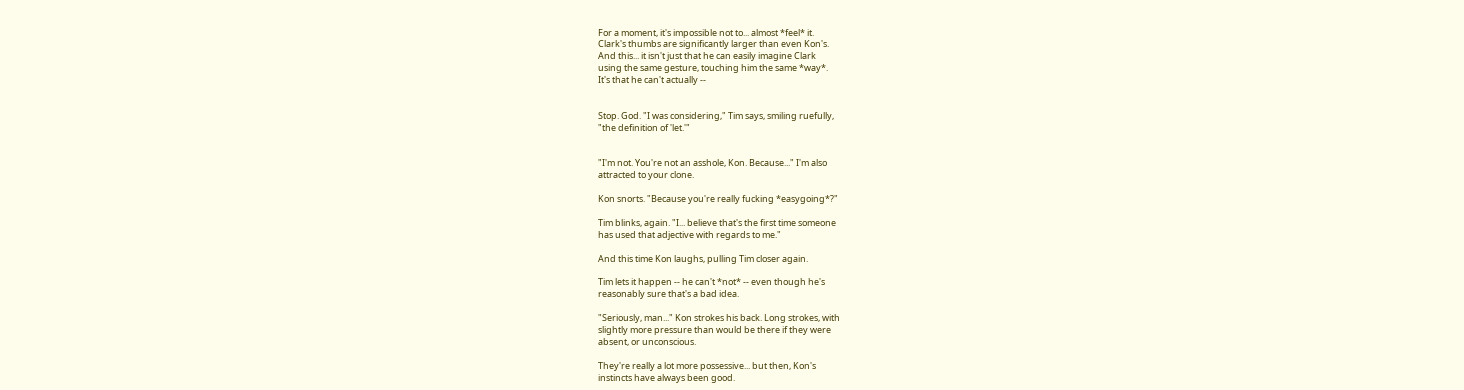For a moment, it's impossible not to... almost *feel* it.
Clark's thumbs are significantly larger than even Kon's.
And this... it isn't just that he can easily imagine Clark
using the same gesture, touching him the same *way*.
It's that he can't actually --


Stop. God. "I was considering," Tim says, smiling ruefully,
"the definition of 'let.'"


"I'm not. You're not an asshole, Kon. Because..." I'm also
attracted to your clone.

Kon snorts. "Because you're really fucking *easygoing*?"

Tim blinks, again. "I... believe that's the first time someone
has used that adjective with regards to me."

And this time Kon laughs, pulling Tim closer again.

Tim lets it happen -- he can't *not* -- even though he's
reasonably sure that's a bad idea.

"Seriously, man..." Kon strokes his back. Long strokes, with
slightly more pressure than would be there if they were
absent, or unconscious.

They're really a lot more possessive... but then, Kon's
instincts have always been good.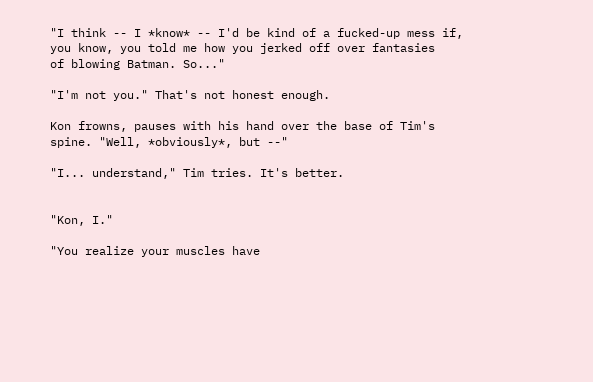"I think -- I *know* -- I'd be kind of a fucked-up mess if,
you know, you told me how you jerked off over fantasies
of blowing Batman. So..."

"I'm not you." That's not honest enough.

Kon frowns, pauses with his hand over the base of Tim's
spine. "Well, *obviously*, but --"

"I... understand," Tim tries. It's better.


"Kon, I."

"You realize your muscles have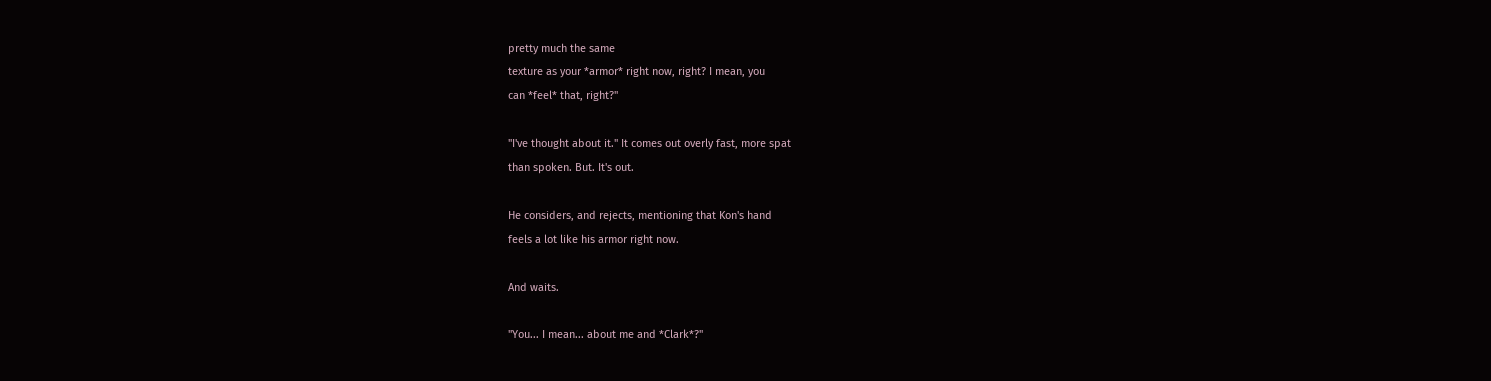pretty much the same
texture as your *armor* right now, right? I mean, you
can *feel* that, right?"

"I've thought about it." It comes out overly fast, more spat
than spoken. But. It's out.

He considers, and rejects, mentioning that Kon's hand
feels a lot like his armor right now.

And waits.

"You... I mean... about me and *Clark*?"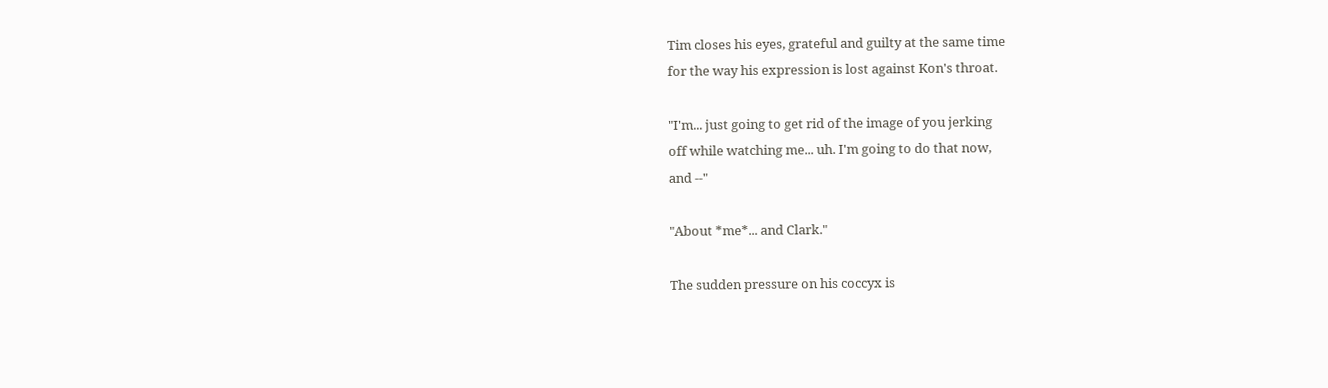Tim closes his eyes, grateful and guilty at the same time
for the way his expression is lost against Kon's throat.

"I'm... just going to get rid of the image of you jerking
off while watching me... uh. I'm going to do that now,
and --"

"About *me*... and Clark."

The sudden pressure on his coccyx is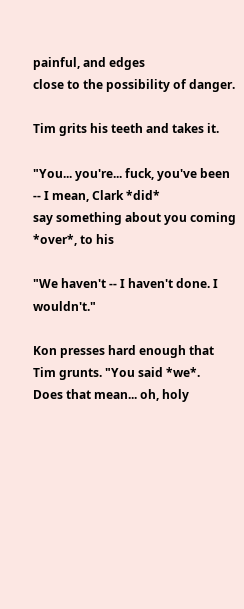painful, and edges
close to the possibility of danger.

Tim grits his teeth and takes it.

"You... you're... fuck, you've been -- I mean, Clark *did*
say something about you coming *over*, to his

"We haven't -- I haven't done. I wouldn't."

Kon presses hard enough that Tim grunts. "You said *we*.
Does that mean... oh, holy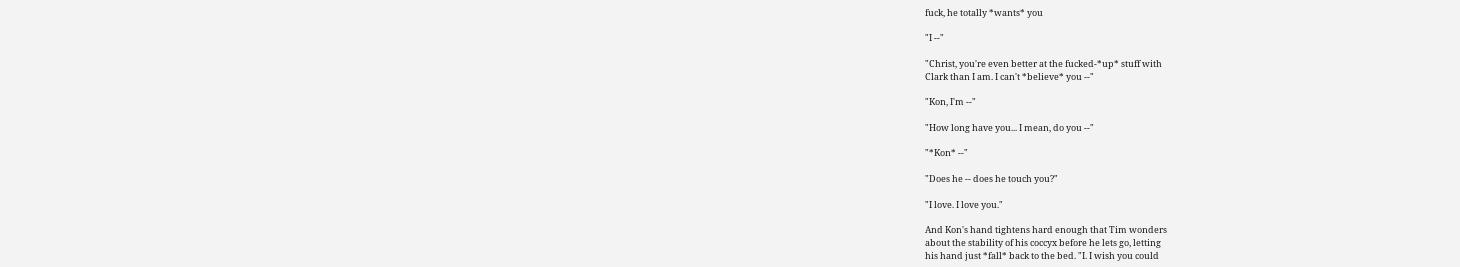fuck, he totally *wants* you

"I --"

"Christ, you're even better at the fucked-*up* stuff with
Clark than I am. I can't *believe* you --"

"Kon, I'm --"

"How long have you... I mean, do you --"

"*Kon* --"

"Does he -- does he touch you?"

"I love. I love you."

And Kon's hand tightens hard enough that Tim wonders
about the stability of his coccyx before he lets go, letting
his hand just *fall* back to the bed. "I. I wish you could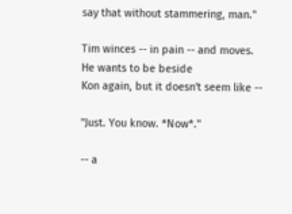say that without stammering, man."

Tim winces -- in pain -- and moves. He wants to be beside
Kon again, but it doesn't seem like --

"Just. You know. *Now*."

-- a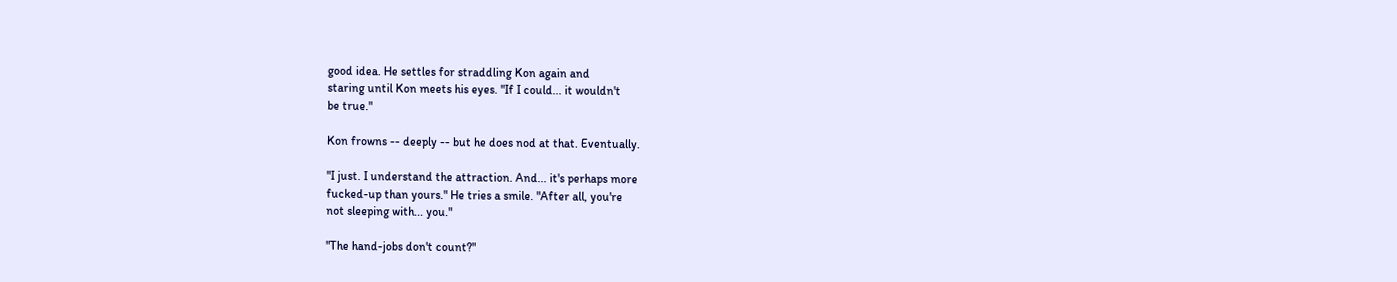good idea. He settles for straddling Kon again and
staring until Kon meets his eyes. "If I could... it wouldn't
be true."

Kon frowns -- deeply -- but he does nod at that. Eventually.

"I just. I understand the attraction. And... it's perhaps more
fucked-up than yours." He tries a smile. "After all, you're
not sleeping with... you."

"The hand-jobs don't count?"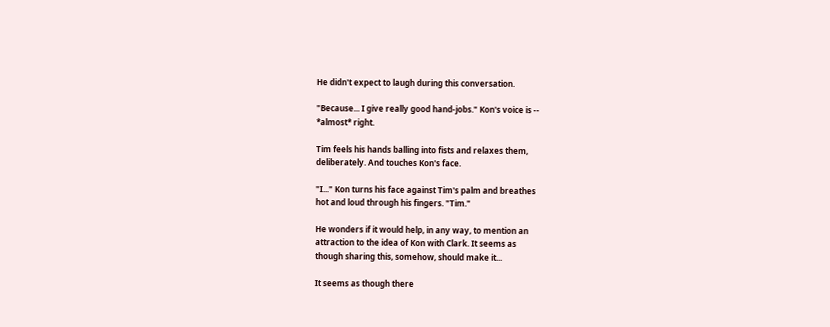He didn't expect to laugh during this conversation.

"Because... I give really good hand-jobs." Kon's voice is --
*almost* right.

Tim feels his hands balling into fists and relaxes them,
deliberately. And touches Kon's face.

"I..." Kon turns his face against Tim's palm and breathes
hot and loud through his fingers. "Tim."

He wonders if it would help, in any way, to mention an
attraction to the idea of Kon with Clark. It seems as
though sharing this, somehow, should make it...

It seems as though there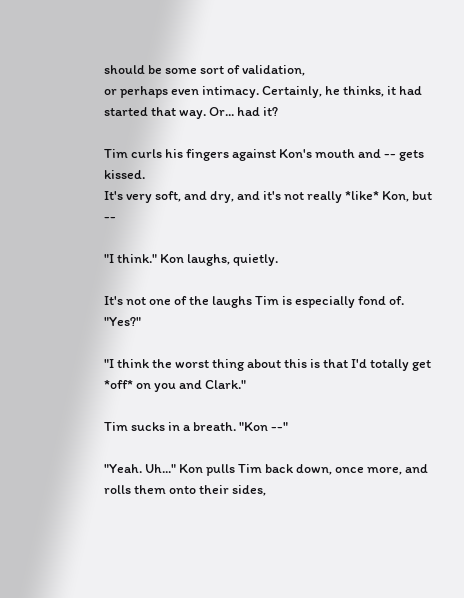should be some sort of validation,
or perhaps even intimacy. Certainly, he thinks, it had
started that way. Or... had it?

Tim curls his fingers against Kon's mouth and -- gets kissed.
It's very soft, and dry, and it's not really *like* Kon, but --

"I think." Kon laughs, quietly.

It's not one of the laughs Tim is especially fond of. "Yes?"

"I think the worst thing about this is that I'd totally get
*off* on you and Clark."

Tim sucks in a breath. "Kon --"

"Yeah. Uh..." Kon pulls Tim back down, once more, and
rolls them onto their sides,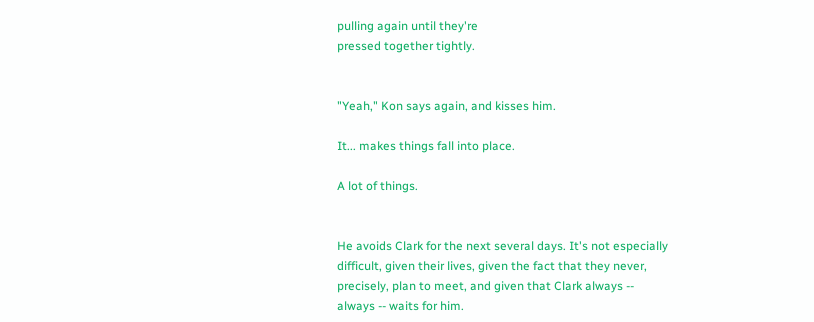pulling again until they're
pressed together tightly.


"Yeah," Kon says again, and kisses him.

It... makes things fall into place.

A lot of things.


He avoids Clark for the next several days. It's not especially
difficult, given their lives, given the fact that they never,
precisely, plan to meet, and given that Clark always --
always -- waits for him.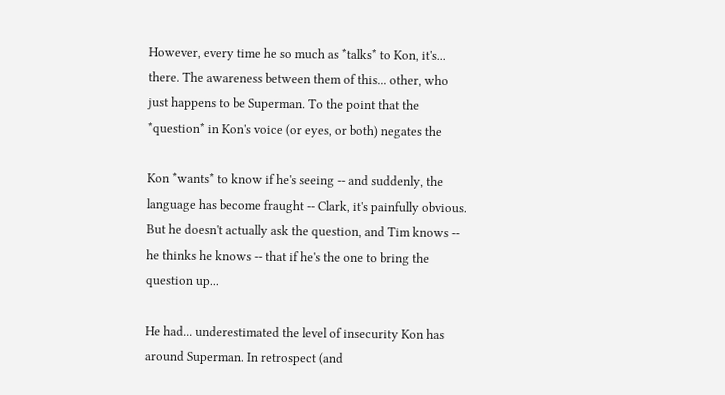However, every time he so much as *talks* to Kon, it's...
there. The awareness between them of this... other, who
just happens to be Superman. To the point that the
*question* in Kon's voice (or eyes, or both) negates the

Kon *wants* to know if he's seeing -- and suddenly, the
language has become fraught -- Clark, it's painfully obvious.
But he doesn't actually ask the question, and Tim knows --
he thinks he knows -- that if he's the one to bring the
question up...

He had... underestimated the level of insecurity Kon has
around Superman. In retrospect (and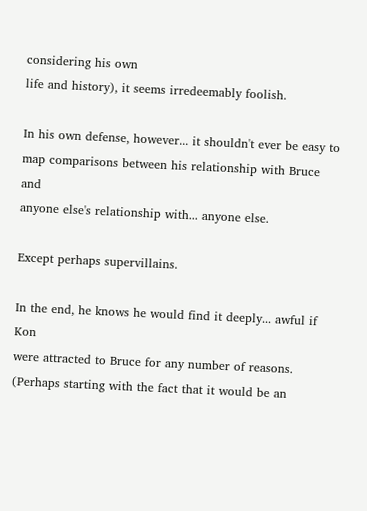considering his own
life and history), it seems irredeemably foolish.

In his own defense, however... it shouldn't ever be easy to
map comparisons between his relationship with Bruce and
anyone else's relationship with... anyone else.

Except perhaps supervillains.

In the end, he knows he would find it deeply... awful if Kon
were attracted to Bruce for any number of reasons.
(Perhaps starting with the fact that it would be an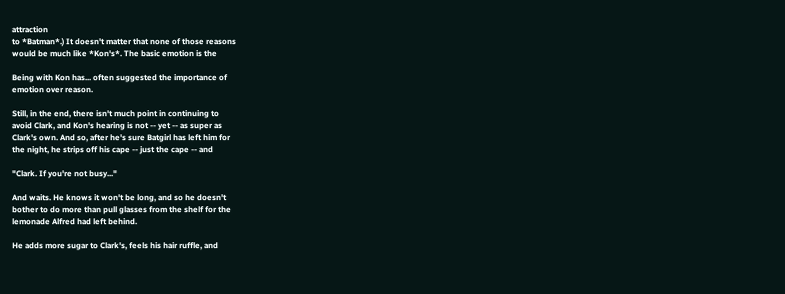attraction
to *Batman*.) It doesn't matter that none of those reasons
would be much like *Kon's*. The basic emotion is the

Being with Kon has... often suggested the importance of
emotion over reason.

Still, in the end, there isn't much point in continuing to
avoid Clark, and Kon's hearing is not -- yet -- as super as
Clark's own. And so, after he's sure Batgirl has left him for
the night, he strips off his cape -- just the cape -- and

"Clark. If you're not busy..."

And waits. He knows it won't be long, and so he doesn't
bother to do more than pull glasses from the shelf for the
lemonade Alfred had left behind.

He adds more sugar to Clark's, feels his hair ruffle, and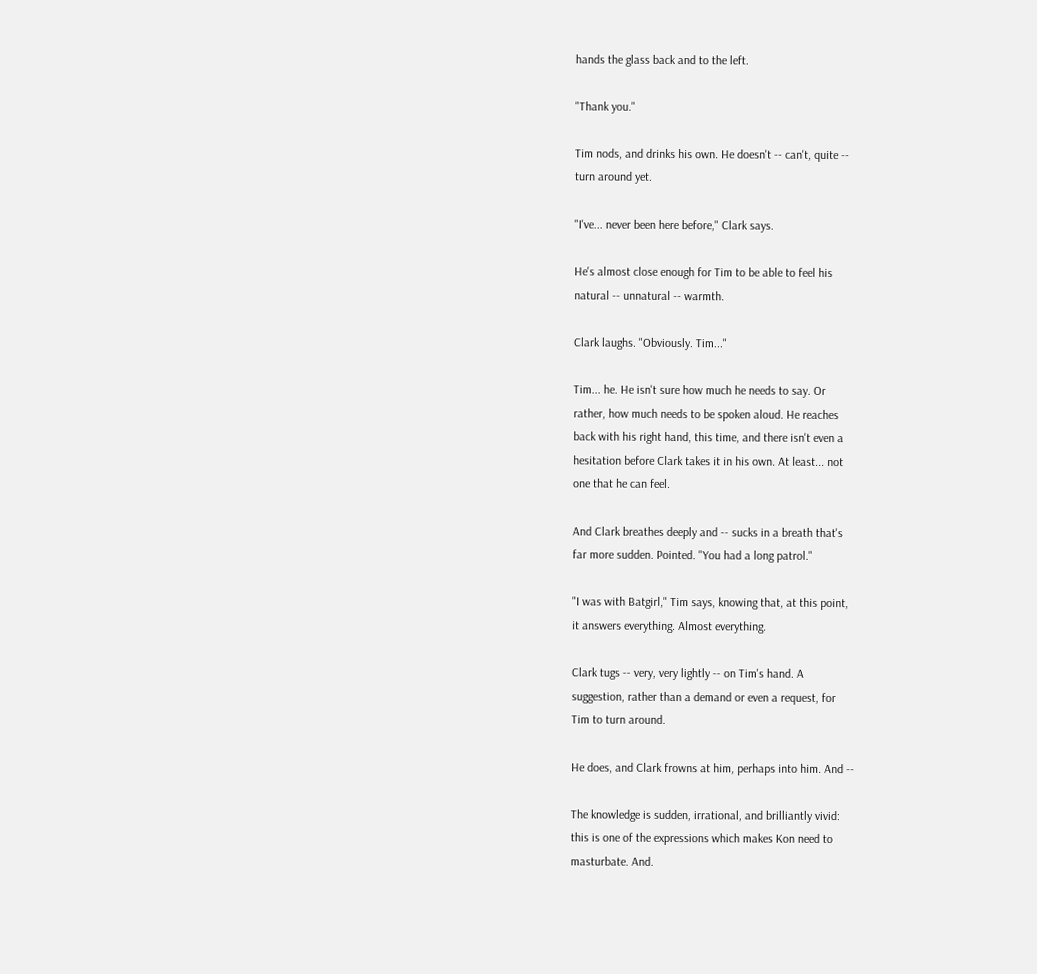hands the glass back and to the left.

"Thank you."

Tim nods, and drinks his own. He doesn't -- can't, quite --
turn around yet.

"I've... never been here before," Clark says.

He's almost close enough for Tim to be able to feel his
natural -- unnatural -- warmth.

Clark laughs. "Obviously. Tim..."

Tim... he. He isn't sure how much he needs to say. Or
rather, how much needs to be spoken aloud. He reaches
back with his right hand, this time, and there isn't even a
hesitation before Clark takes it in his own. At least... not
one that he can feel.

And Clark breathes deeply and -- sucks in a breath that's
far more sudden. Pointed. "You had a long patrol."

"I was with Batgirl," Tim says, knowing that, at this point,
it answers everything. Almost everything.

Clark tugs -- very, very lightly -- on Tim's hand. A
suggestion, rather than a demand or even a request, for
Tim to turn around.

He does, and Clark frowns at him, perhaps into him. And --

The knowledge is sudden, irrational, and brilliantly vivid:
this is one of the expressions which makes Kon need to
masturbate. And.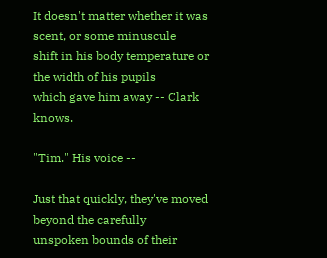It doesn't matter whether it was scent, or some minuscule
shift in his body temperature or the width of his pupils
which gave him away -- Clark knows.

"Tim." His voice --

Just that quickly, they've moved beyond the carefully
unspoken bounds of their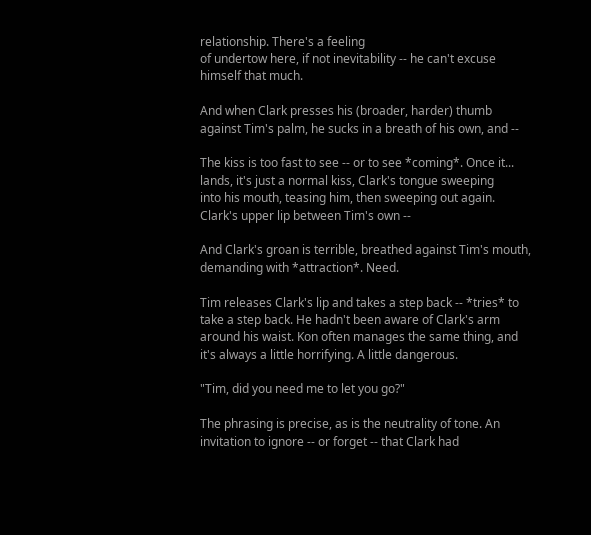relationship. There's a feeling
of undertow here, if not inevitability -- he can't excuse
himself that much.

And when Clark presses his (broader, harder) thumb
against Tim's palm, he sucks in a breath of his own, and --

The kiss is too fast to see -- or to see *coming*. Once it...
lands, it's just a normal kiss, Clark's tongue sweeping
into his mouth, teasing him, then sweeping out again.
Clark's upper lip between Tim's own --

And Clark's groan is terrible, breathed against Tim's mouth,
demanding with *attraction*. Need.

Tim releases Clark's lip and takes a step back -- *tries* to
take a step back. He hadn't been aware of Clark's arm
around his waist. Kon often manages the same thing, and
it's always a little horrifying. A little dangerous.

"Tim, did you need me to let you go?"

The phrasing is precise, as is the neutrality of tone. An
invitation to ignore -- or forget -- that Clark had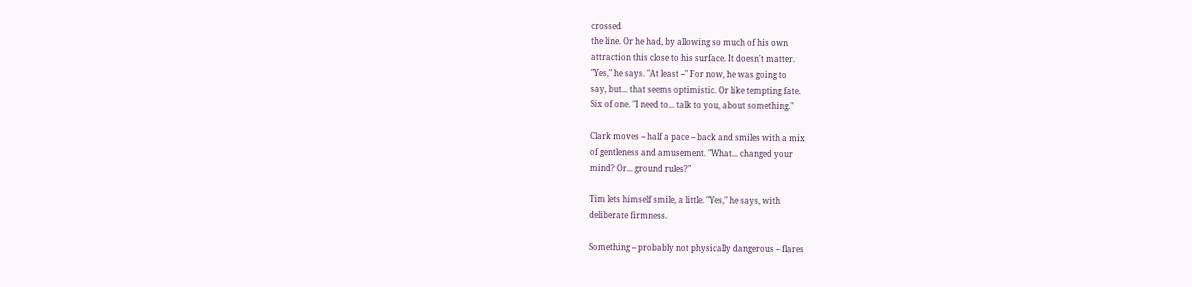crossed
the line. Or he had, by allowing so much of his own
attraction this close to his surface. It doesn't matter.
"Yes," he says. "At least --" For now, he was going to
say, but... that seems optimistic. Or like tempting fate.
Six of one. "I need to... talk to you, about something."

Clark moves -- half a pace -- back and smiles with a mix
of gentleness and amusement. "What... changed your
mind? Or... ground rules?"

Tim lets himself smile, a little. "Yes," he says, with
deliberate firmness.

Something -- probably not physically dangerous -- flares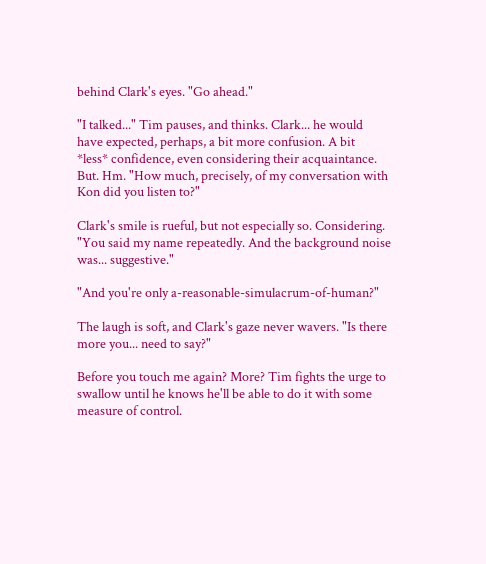behind Clark's eyes. "Go ahead."

"I talked..." Tim pauses, and thinks. Clark... he would
have expected, perhaps, a bit more confusion. A bit
*less* confidence, even considering their acquaintance.
But. Hm. "How much, precisely, of my conversation with
Kon did you listen to?"

Clark's smile is rueful, but not especially so. Considering.
"You said my name repeatedly. And the background noise
was... suggestive."

"And you're only a-reasonable-simulacrum-of-human?"

The laugh is soft, and Clark's gaze never wavers. "Is there
more you... need to say?"

Before you touch me again? More? Tim fights the urge to
swallow until he knows he'll be able to do it with some
measure of control.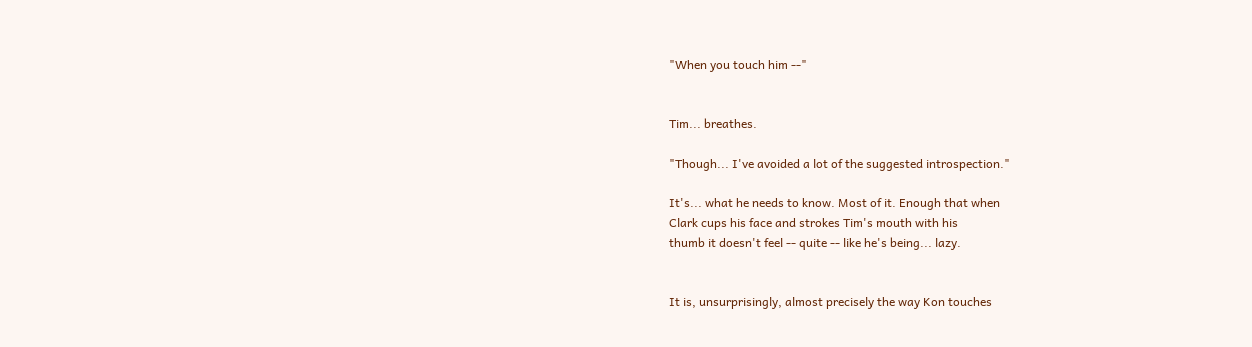"When you touch him --"


Tim... breathes.

"Though... I've avoided a lot of the suggested introspection."

It's... what he needs to know. Most of it. Enough that when
Clark cups his face and strokes Tim's mouth with his
thumb it doesn't feel -- quite -- like he's being... lazy.


It is, unsurprisingly, almost precisely the way Kon touches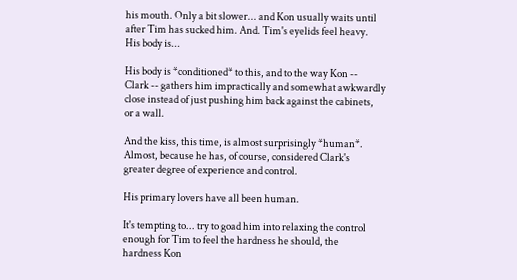his mouth. Only a bit slower... and Kon usually waits until
after Tim has sucked him. And. Tim's eyelids feel heavy.
His body is...

His body is *conditioned* to this, and to the way Kon --
Clark -- gathers him impractically and somewhat awkwardly
close instead of just pushing him back against the cabinets,
or a wall.

And the kiss, this time, is almost surprisingly *human*.
Almost, because he has, of course, considered Clark's
greater degree of experience and control.

His primary lovers have all been human.

It's tempting to... try to goad him into relaxing the control
enough for Tim to feel the hardness he should, the
hardness Kon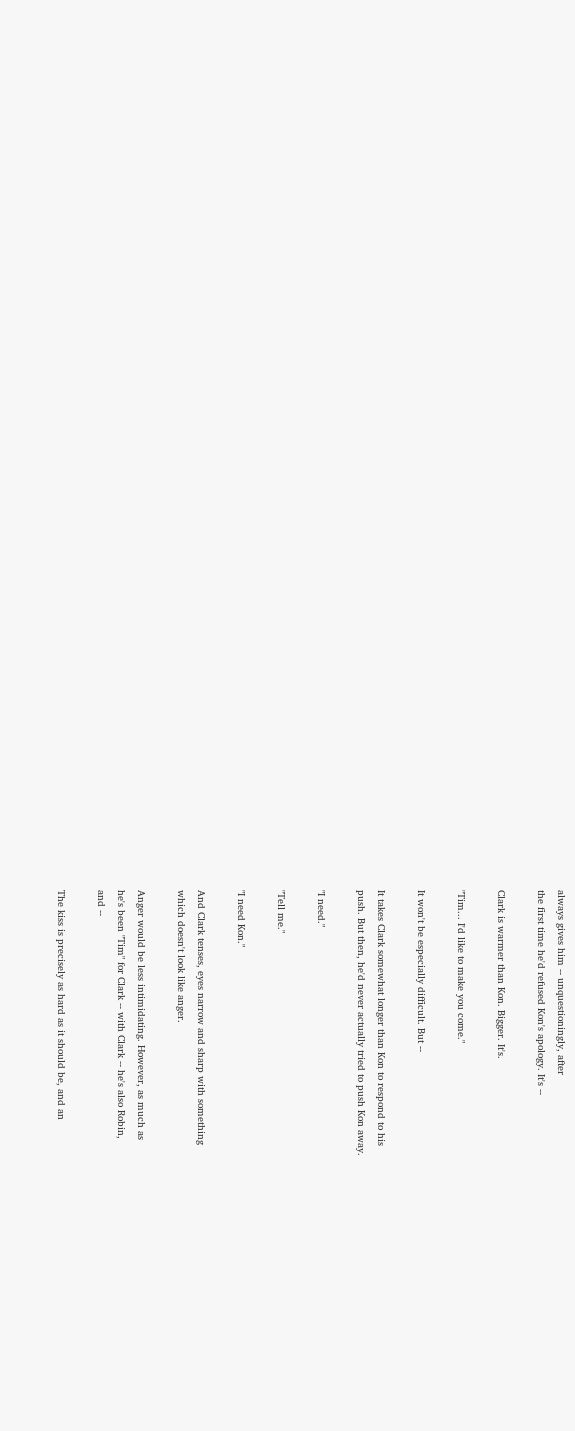always gives him -- unquestioningly, after
the first time he'd refused Kon's apology. It's --

Clark is warmer than Kon. Bigger. It's.

"Tim... I'd like to make you come."

It won't be especially difficult. But --

It takes Clark somewhat longer than Kon to respond to his
push. But then, he'd never actually tried to push Kon away.

"I need."

"Tell me."

"I need Kon."

And Clark tenses, eyes narrow and sharp with something
which doesn't look like anger.

Anger would be less intimidating. However, as much as
he's been "Tim" for Clark -- with Clark -- he's also Robin,
and --

The kiss is precisely as hard as it should be, and an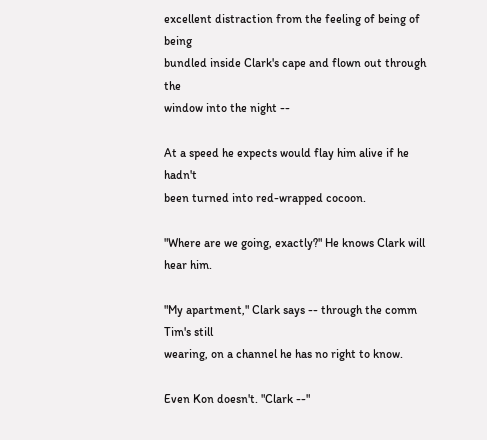excellent distraction from the feeling of being of being
bundled inside Clark's cape and flown out through the
window into the night --

At a speed he expects would flay him alive if he hadn't
been turned into red-wrapped cocoon.

"Where are we going, exactly?" He knows Clark will
hear him.

"My apartment," Clark says -- through the comm Tim's still
wearing, on a channel he has no right to know.

Even Kon doesn't. "Clark --"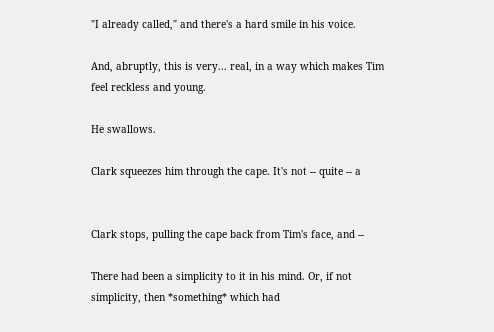"I already called," and there's a hard smile in his voice.

And, abruptly, this is very... real, in a way which makes Tim
feel reckless and young.

He swallows.

Clark squeezes him through the cape. It's not -- quite -- a


Clark stops, pulling the cape back from Tim's face, and --

There had been a simplicity to it in his mind. Or, if not
simplicity, then *something* which had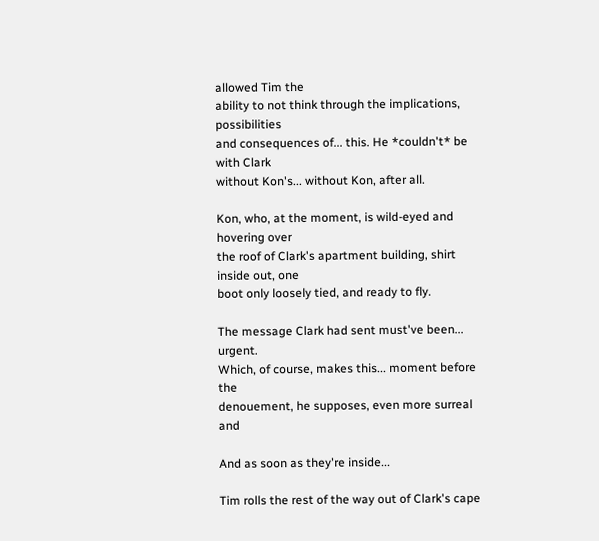allowed Tim the
ability to not think through the implications, possibilities
and consequences of... this. He *couldn't* be with Clark
without Kon's... without Kon, after all.

Kon, who, at the moment, is wild-eyed and hovering over
the roof of Clark's apartment building, shirt inside out, one
boot only loosely tied, and ready to fly.

The message Clark had sent must've been... urgent.
Which, of course, makes this... moment before the
denouement, he supposes, even more surreal and

And as soon as they're inside...

Tim rolls the rest of the way out of Clark's cape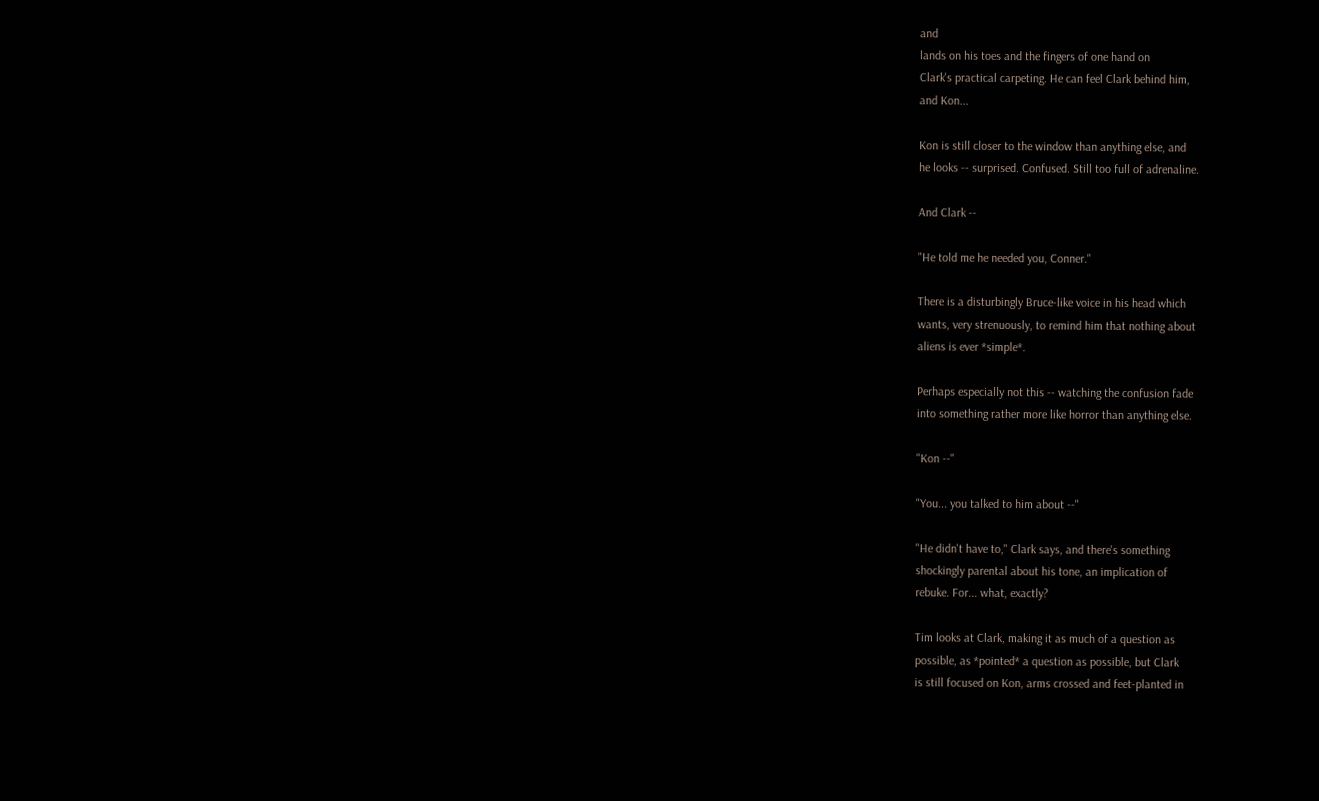and
lands on his toes and the fingers of one hand on
Clark's practical carpeting. He can feel Clark behind him,
and Kon...

Kon is still closer to the window than anything else, and
he looks -- surprised. Confused. Still too full of adrenaline.

And Clark --

"He told me he needed you, Conner."

There is a disturbingly Bruce-like voice in his head which
wants, very strenuously, to remind him that nothing about
aliens is ever *simple*.

Perhaps especially not this -- watching the confusion fade
into something rather more like horror than anything else.

"Kon --"

"You... you talked to him about --"

"He didn't have to," Clark says, and there's something
shockingly parental about his tone, an implication of
rebuke. For... what, exactly?

Tim looks at Clark, making it as much of a question as
possible, as *pointed* a question as possible, but Clark
is still focused on Kon, arms crossed and feet-planted in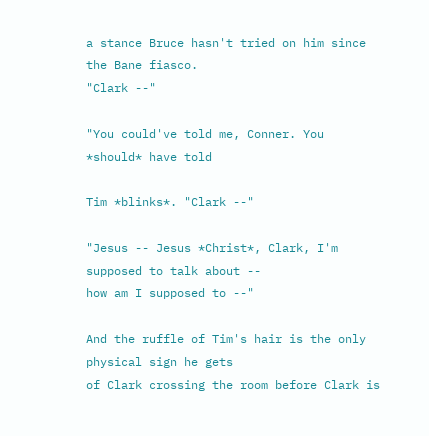a stance Bruce hasn't tried on him since the Bane fiasco.
"Clark --"

"You could've told me, Conner. You *should* have told

Tim *blinks*. "Clark --"

"Jesus -- Jesus *Christ*, Clark, I'm supposed to talk about --
how am I supposed to --"

And the ruffle of Tim's hair is the only physical sign he gets
of Clark crossing the room before Clark is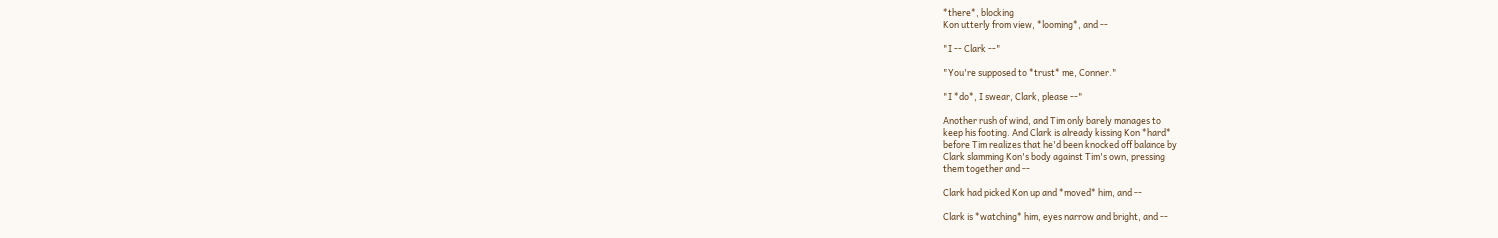*there*, blocking
Kon utterly from view, *looming*, and --

"I -- Clark --"

"You're supposed to *trust* me, Conner."

"I *do*, I swear, Clark, please --"

Another rush of wind, and Tim only barely manages to
keep his footing. And Clark is already kissing Kon *hard*
before Tim realizes that he'd been knocked off balance by
Clark slamming Kon's body against Tim's own, pressing
them together and --

Clark had picked Kon up and *moved* him, and --

Clark is *watching* him, eyes narrow and bright, and --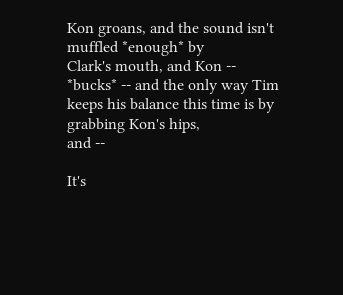Kon groans, and the sound isn't muffled *enough* by
Clark's mouth, and Kon -- *bucks* -- and the only way Tim
keeps his balance this time is by grabbing Kon's hips,
and --

It's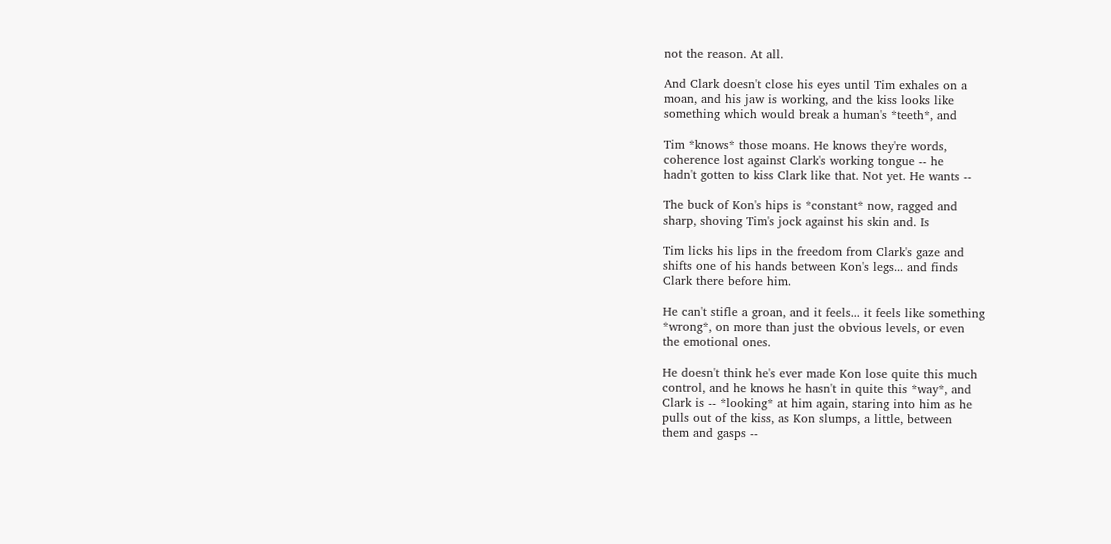not the reason. At all.

And Clark doesn't close his eyes until Tim exhales on a
moan, and his jaw is working, and the kiss looks like
something which would break a human's *teeth*, and

Tim *knows* those moans. He knows they're words,
coherence lost against Clark's working tongue -- he
hadn't gotten to kiss Clark like that. Not yet. He wants --

The buck of Kon's hips is *constant* now, ragged and
sharp, shoving Tim's jock against his skin and. Is

Tim licks his lips in the freedom from Clark's gaze and
shifts one of his hands between Kon's legs... and finds
Clark there before him.

He can't stifle a groan, and it feels... it feels like something
*wrong*, on more than just the obvious levels, or even
the emotional ones.

He doesn't think he's ever made Kon lose quite this much
control, and he knows he hasn't in quite this *way*, and
Clark is -- *looking* at him again, staring into him as he
pulls out of the kiss, as Kon slumps, a little, between
them and gasps --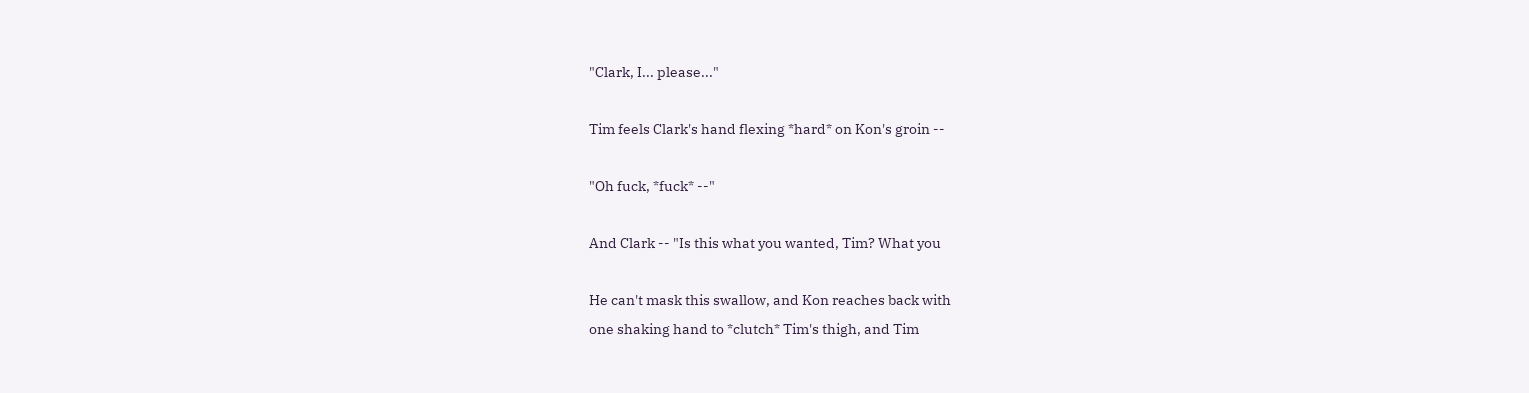"Clark, I... please..."

Tim feels Clark's hand flexing *hard* on Kon's groin --

"Oh fuck, *fuck* --"

And Clark -- "Is this what you wanted, Tim? What you

He can't mask this swallow, and Kon reaches back with
one shaking hand to *clutch* Tim's thigh, and Tim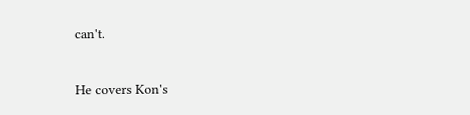can't.

He covers Kon's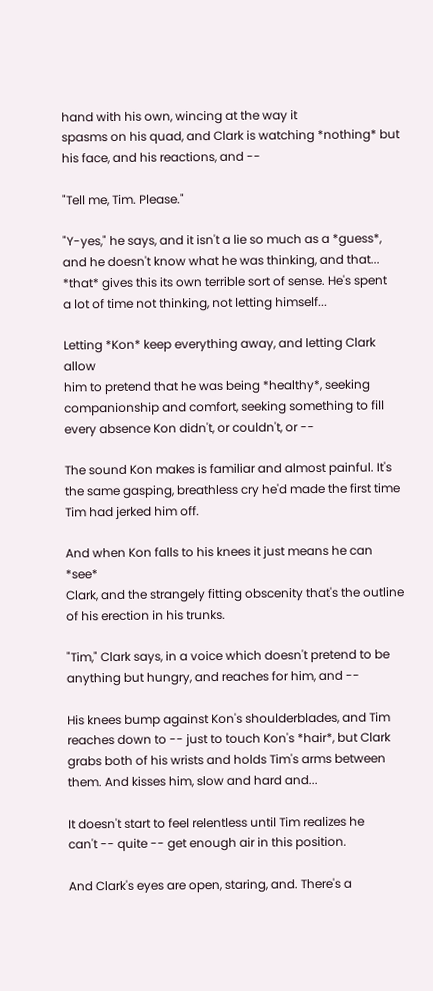hand with his own, wincing at the way it
spasms on his quad, and Clark is watching *nothing* but
his face, and his reactions, and --

"Tell me, Tim. Please."

"Y-yes," he says, and it isn't a lie so much as a *guess*,
and he doesn't know what he was thinking, and that...
*that* gives this its own terrible sort of sense. He's spent
a lot of time not thinking, not letting himself...

Letting *Kon* keep everything away, and letting Clark allow
him to pretend that he was being *healthy*, seeking
companionship and comfort, seeking something to fill
every absence Kon didn't, or couldn't, or --

The sound Kon makes is familiar and almost painful. It's
the same gasping, breathless cry he'd made the first time
Tim had jerked him off.

And when Kon falls to his knees it just means he can *see*
Clark, and the strangely fitting obscenity that's the outline
of his erection in his trunks.

"Tim," Clark says, in a voice which doesn't pretend to be
anything but hungry, and reaches for him, and --

His knees bump against Kon's shoulderblades, and Tim
reaches down to -- just to touch Kon's *hair*, but Clark
grabs both of his wrists and holds Tim's arms between
them. And kisses him, slow and hard and...

It doesn't start to feel relentless until Tim realizes he
can't -- quite -- get enough air in this position.

And Clark's eyes are open, staring, and. There's a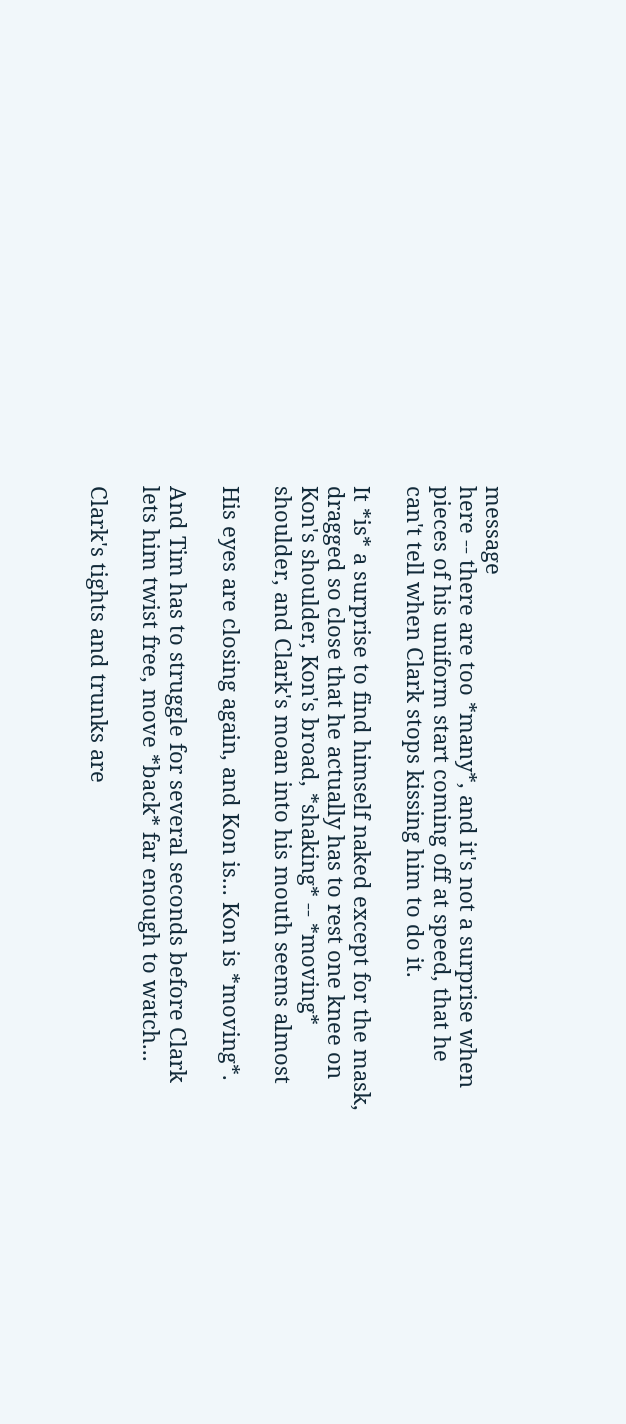message
here -- there are too *many*, and it's not a surprise when
pieces of his uniform start coming off at speed, that he
can't tell when Clark stops kissing him to do it.

It *is* a surprise to find himself naked except for the mask,
dragged so close that he actually has to rest one knee on
Kon's shoulder, Kon's broad, *shaking* -- *moving*
shoulder, and Clark's moan into his mouth seems almost

His eyes are closing again, and Kon is... Kon is *moving*.

And Tim has to struggle for several seconds before Clark
lets him twist free, move *back* far enough to watch...

Clark's tights and trunks are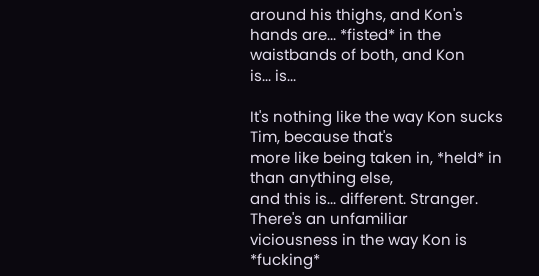around his thighs, and Kon's
hands are... *fisted* in the waistbands of both, and Kon
is... is...

It's nothing like the way Kon sucks Tim, because that's
more like being taken in, *held* in than anything else,
and this is... different. Stranger. There's an unfamiliar
viciousness in the way Kon is *fucking*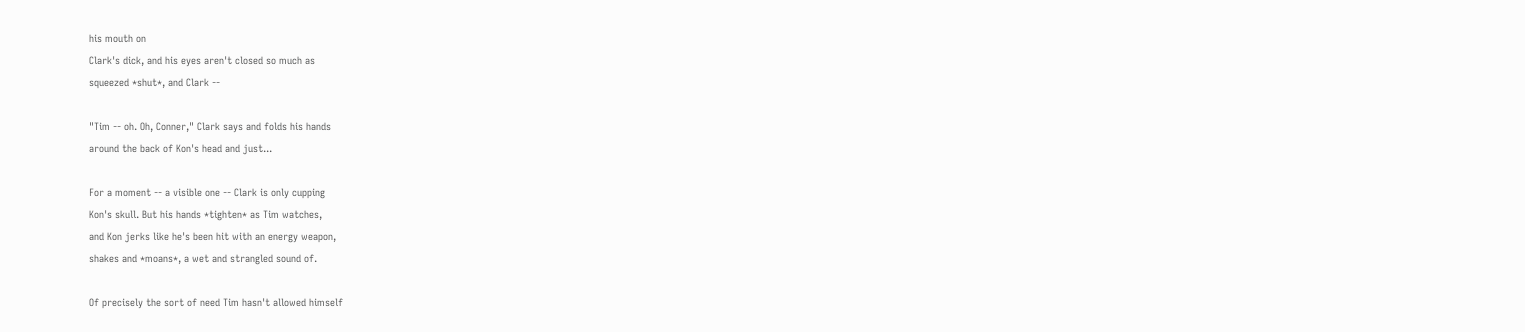his mouth on
Clark's dick, and his eyes aren't closed so much as
squeezed *shut*, and Clark --

"Tim -- oh. Oh, Conner," Clark says and folds his hands
around the back of Kon's head and just...

For a moment -- a visible one -- Clark is only cupping
Kon's skull. But his hands *tighten* as Tim watches,
and Kon jerks like he's been hit with an energy weapon,
shakes and *moans*, a wet and strangled sound of.

Of precisely the sort of need Tim hasn't allowed himself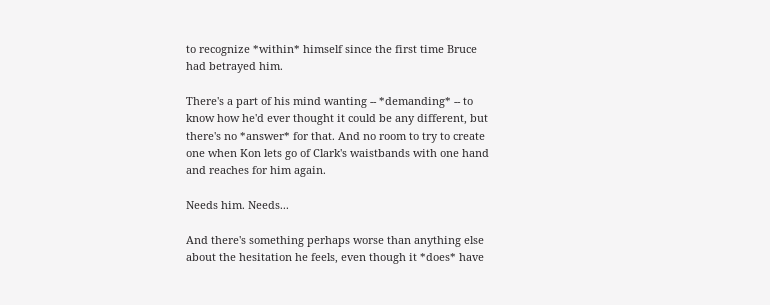to recognize *within* himself since the first time Bruce
had betrayed him.

There's a part of his mind wanting -- *demanding* -- to
know how he'd ever thought it could be any different, but
there's no *answer* for that. And no room to try to create
one when Kon lets go of Clark's waistbands with one hand
and reaches for him again.

Needs him. Needs...

And there's something perhaps worse than anything else
about the hesitation he feels, even though it *does* have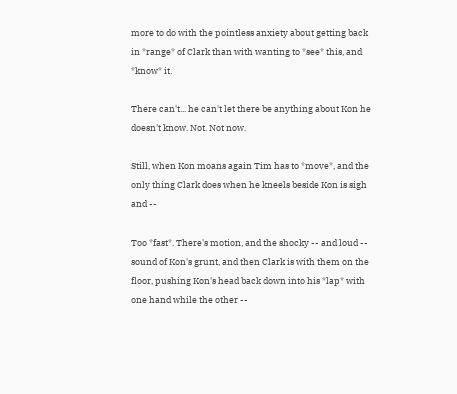more to do with the pointless anxiety about getting back
in *range* of Clark than with wanting to *see* this, and
*know* it.

There can't... he can't let there be anything about Kon he
doesn't know. Not. Not now.

Still, when Kon moans again Tim has to *move*, and the
only thing Clark does when he kneels beside Kon is sigh
and --

Too *fast*. There's motion, and the shocky -- and loud --
sound of Kon's grunt, and then Clark is with them on the
floor, pushing Kon's head back down into his *lap* with
one hand while the other --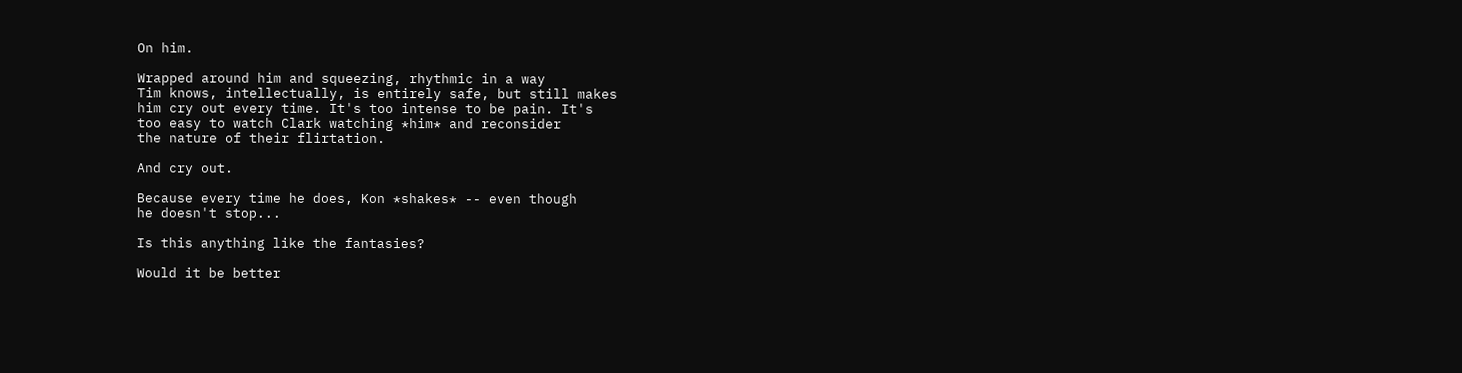On him.

Wrapped around him and squeezing, rhythmic in a way
Tim knows, intellectually, is entirely safe, but still makes
him cry out every time. It's too intense to be pain. It's
too easy to watch Clark watching *him* and reconsider
the nature of their flirtation.

And cry out.

Because every time he does, Kon *shakes* -- even though
he doesn't stop...

Is this anything like the fantasies?

Would it be better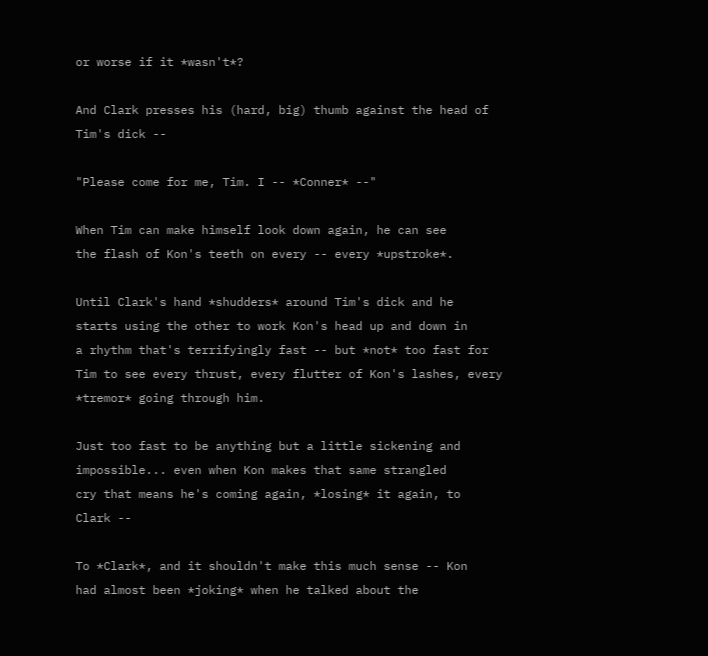or worse if it *wasn't*?

And Clark presses his (hard, big) thumb against the head of
Tim's dick --

"Please come for me, Tim. I -- *Conner* --"

When Tim can make himself look down again, he can see
the flash of Kon's teeth on every -- every *upstroke*.

Until Clark's hand *shudders* around Tim's dick and he
starts using the other to work Kon's head up and down in
a rhythm that's terrifyingly fast -- but *not* too fast for
Tim to see every thrust, every flutter of Kon's lashes, every
*tremor* going through him.

Just too fast to be anything but a little sickening and
impossible... even when Kon makes that same strangled
cry that means he's coming again, *losing* it again, to
Clark --

To *Clark*, and it shouldn't make this much sense -- Kon
had almost been *joking* when he talked about the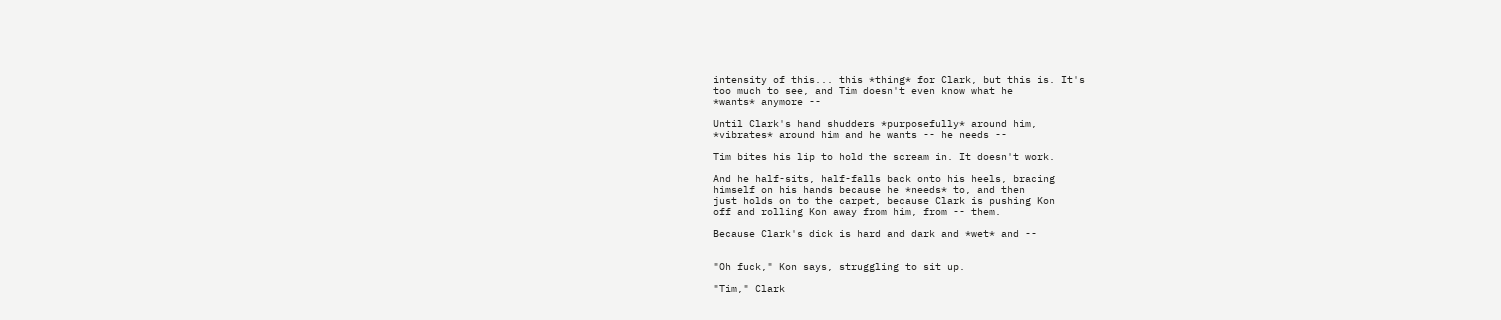intensity of this... this *thing* for Clark, but this is. It's
too much to see, and Tim doesn't even know what he
*wants* anymore --

Until Clark's hand shudders *purposefully* around him,
*vibrates* around him and he wants -- he needs --

Tim bites his lip to hold the scream in. It doesn't work.

And he half-sits, half-falls back onto his heels, bracing
himself on his hands because he *needs* to, and then
just holds on to the carpet, because Clark is pushing Kon
off and rolling Kon away from him, from -- them.

Because Clark's dick is hard and dark and *wet* and --


"Oh fuck," Kon says, struggling to sit up.

"Tim," Clark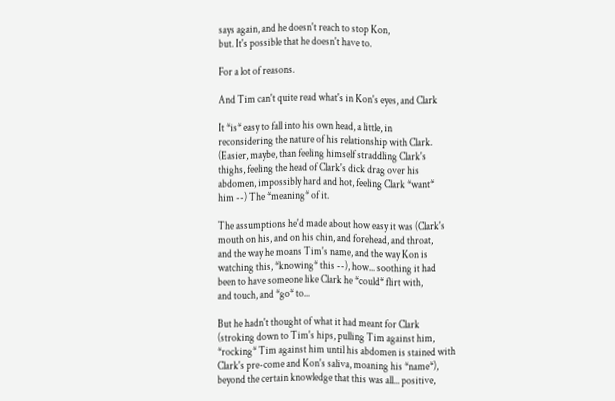says again, and he doesn't reach to stop Kon,
but. It's possible that he doesn't have to.

For a lot of reasons.

And Tim can't quite read what's in Kon's eyes, and Clark

It *is* easy to fall into his own head, a little, in
reconsidering the nature of his relationship with Clark.
(Easier, maybe, than feeling himself straddling Clark's
thighs, feeling the head of Clark's dick drag over his
abdomen, impossibly hard and hot, feeling Clark *want*
him --) The *meaning* of it.

The assumptions he'd made about how easy it was (Clark's
mouth on his, and on his chin, and forehead, and throat,
and the way he moans Tim's name, and the way Kon is
watching this, *knowing* this --), how... soothing it had
been to have someone like Clark he *could* flirt with,
and touch, and *go* to...

But he hadn't thought of what it had meant for Clark
(stroking down to Tim's hips, pulling Tim against him,
*rocking* Tim against him until his abdomen is stained with
Clark's pre-come and Kon's saliva, moaning his *name*),
beyond the certain knowledge that this was all... positive,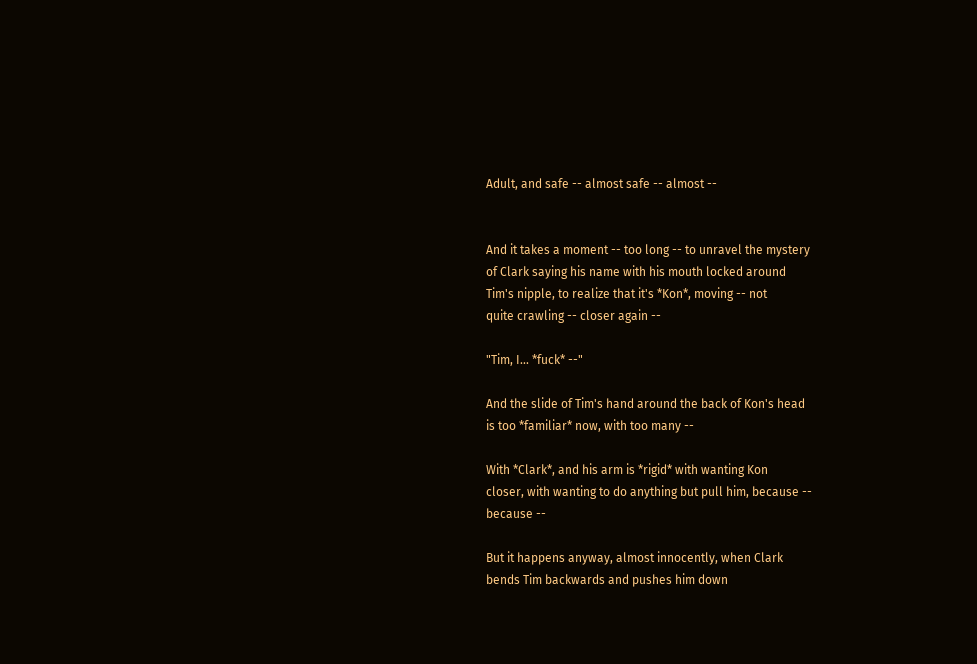Adult, and safe -- almost safe -- almost --


And it takes a moment -- too long -- to unravel the mystery
of Clark saying his name with his mouth locked around
Tim's nipple, to realize that it's *Kon*, moving -- not
quite crawling -- closer again --

"Tim, I... *fuck* --"

And the slide of Tim's hand around the back of Kon's head
is too *familiar* now, with too many --

With *Clark*, and his arm is *rigid* with wanting Kon
closer, with wanting to do anything but pull him, because --
because --

But it happens anyway, almost innocently, when Clark
bends Tim backwards and pushes him down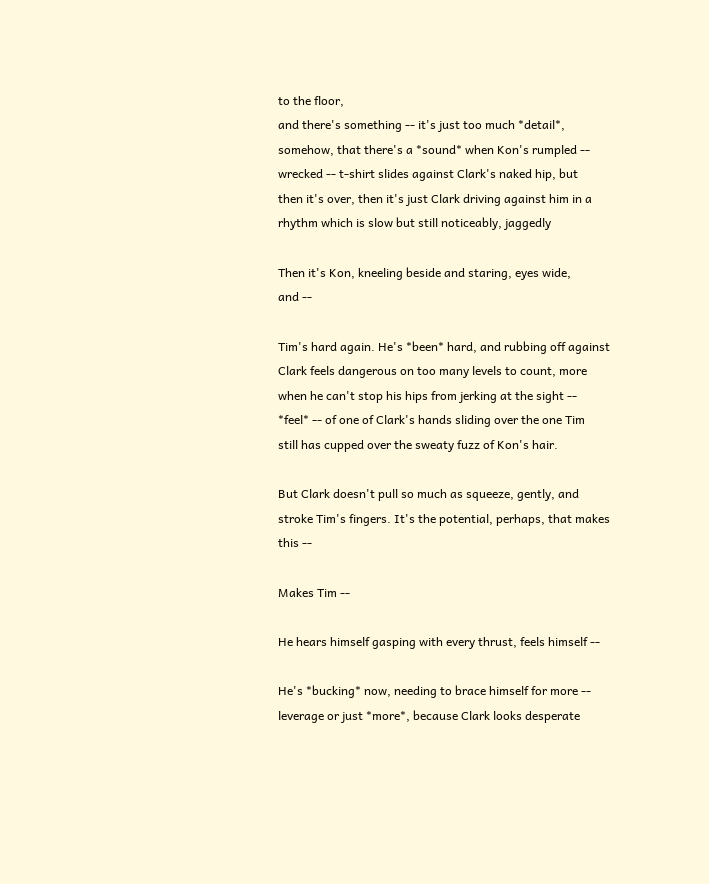to the floor,
and there's something -- it's just too much *detail*,
somehow, that there's a *sound* when Kon's rumpled --
wrecked -- t-shirt slides against Clark's naked hip, but
then it's over, then it's just Clark driving against him in a
rhythm which is slow but still noticeably, jaggedly

Then it's Kon, kneeling beside and staring, eyes wide,
and --

Tim's hard again. He's *been* hard, and rubbing off against
Clark feels dangerous on too many levels to count, more
when he can't stop his hips from jerking at the sight --
*feel* -- of one of Clark's hands sliding over the one Tim
still has cupped over the sweaty fuzz of Kon's hair.

But Clark doesn't pull so much as squeeze, gently, and
stroke Tim's fingers. It's the potential, perhaps, that makes
this --

Makes Tim --

He hears himself gasping with every thrust, feels himself --

He's *bucking* now, needing to brace himself for more --
leverage or just *more*, because Clark looks desperate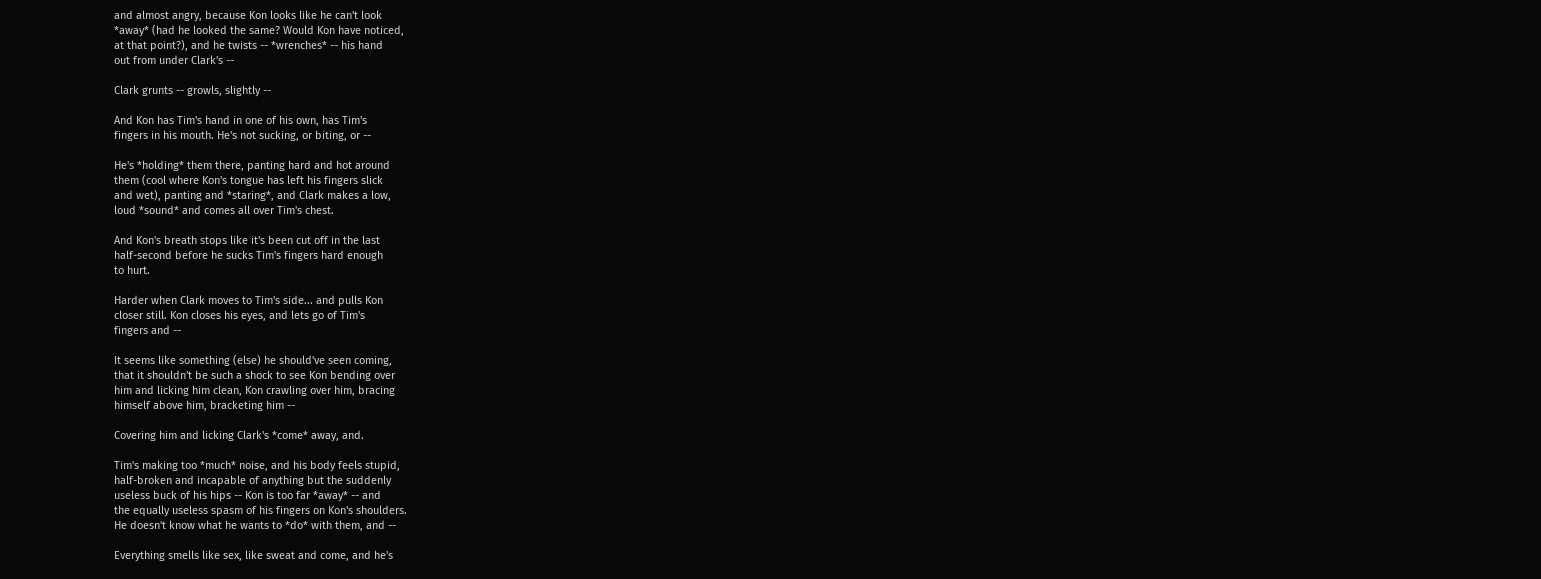and almost angry, because Kon looks like he can't look
*away* (had he looked the same? Would Kon have noticed,
at that point?), and he twists -- *wrenches* -- his hand
out from under Clark's --

Clark grunts -- growls, slightly --

And Kon has Tim's hand in one of his own, has Tim's
fingers in his mouth. He's not sucking, or biting, or --

He's *holding* them there, panting hard and hot around
them (cool where Kon's tongue has left his fingers slick
and wet), panting and *staring*, and Clark makes a low,
loud *sound* and comes all over Tim's chest.

And Kon's breath stops like it's been cut off in the last
half-second before he sucks Tim's fingers hard enough
to hurt.

Harder when Clark moves to Tim's side... and pulls Kon
closer still. Kon closes his eyes, and lets go of Tim's
fingers and --

It seems like something (else) he should've seen coming,
that it shouldn't be such a shock to see Kon bending over
him and licking him clean, Kon crawling over him, bracing
himself above him, bracketing him --

Covering him and licking Clark's *come* away, and.

Tim's making too *much* noise, and his body feels stupid,
half-broken and incapable of anything but the suddenly
useless buck of his hips -- Kon is too far *away* -- and
the equally useless spasm of his fingers on Kon's shoulders.
He doesn't know what he wants to *do* with them, and --

Everything smells like sex, like sweat and come, and he's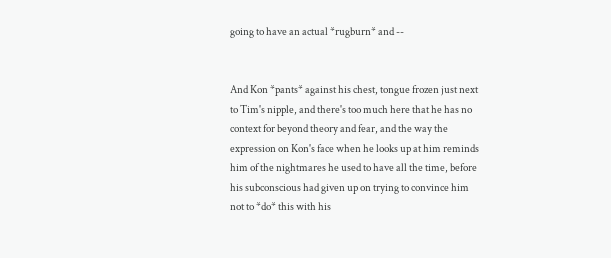going to have an actual *rugburn* and --


And Kon *pants* against his chest, tongue frozen just next
to Tim's nipple, and there's too much here that he has no
context for beyond theory and fear, and the way the
expression on Kon's face when he looks up at him reminds
him of the nightmares he used to have all the time, before
his subconscious had given up on trying to convince him
not to *do* this with his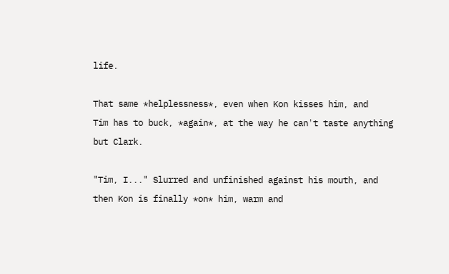life.

That same *helplessness*, even when Kon kisses him, and
Tim has to buck, *again*, at the way he can't taste anything
but Clark.

"Tim, I..." Slurred and unfinished against his mouth, and
then Kon is finally *on* him, warm and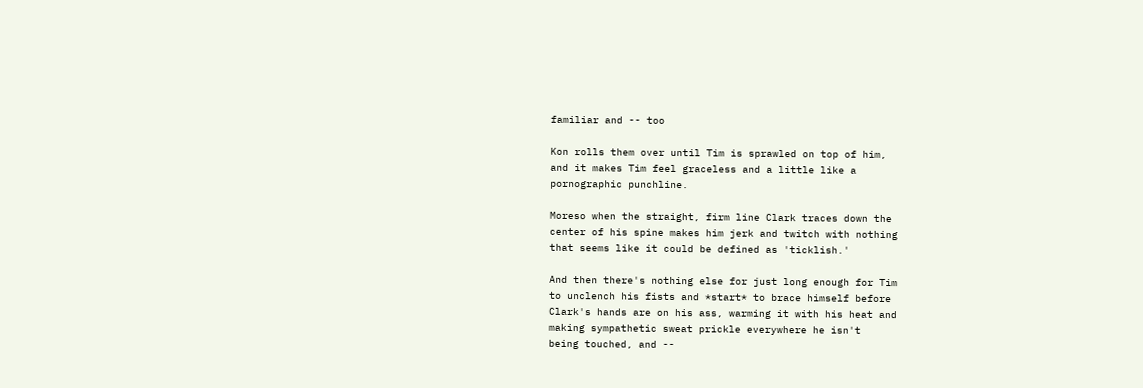familiar and -- too

Kon rolls them over until Tim is sprawled on top of him,
and it makes Tim feel graceless and a little like a
pornographic punchline.

Moreso when the straight, firm line Clark traces down the
center of his spine makes him jerk and twitch with nothing
that seems like it could be defined as 'ticklish.'

And then there's nothing else for just long enough for Tim
to unclench his fists and *start* to brace himself before
Clark's hands are on his ass, warming it with his heat and
making sympathetic sweat prickle everywhere he isn't
being touched, and --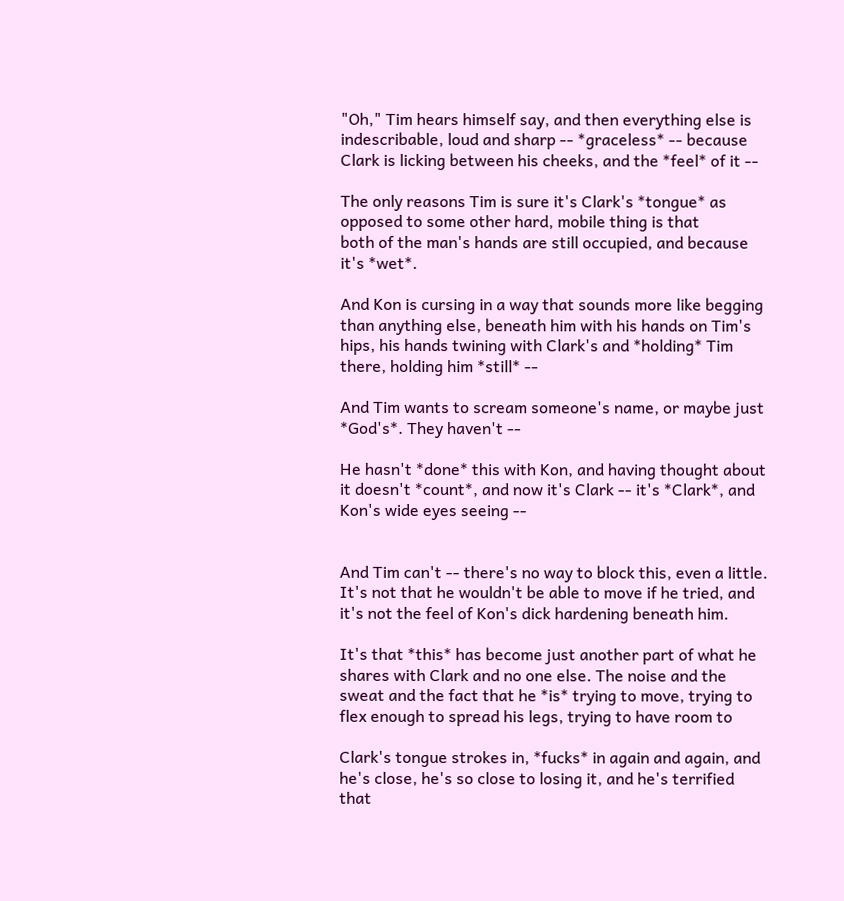"Oh," Tim hears himself say, and then everything else is
indescribable, loud and sharp -- *graceless* -- because
Clark is licking between his cheeks, and the *feel* of it --

The only reasons Tim is sure it's Clark's *tongue* as
opposed to some other hard, mobile thing is that
both of the man's hands are still occupied, and because
it's *wet*.

And Kon is cursing in a way that sounds more like begging
than anything else, beneath him with his hands on Tim's
hips, his hands twining with Clark's and *holding* Tim
there, holding him *still* --

And Tim wants to scream someone's name, or maybe just
*God's*. They haven't --

He hasn't *done* this with Kon, and having thought about
it doesn't *count*, and now it's Clark -- it's *Clark*, and
Kon's wide eyes seeing --


And Tim can't -- there's no way to block this, even a little.
It's not that he wouldn't be able to move if he tried, and
it's not the feel of Kon's dick hardening beneath him.

It's that *this* has become just another part of what he
shares with Clark and no one else. The noise and the
sweat and the fact that he *is* trying to move, trying to
flex enough to spread his legs, trying to have room to

Clark's tongue strokes in, *fucks* in again and again, and
he's close, he's so close to losing it, and he's terrified
that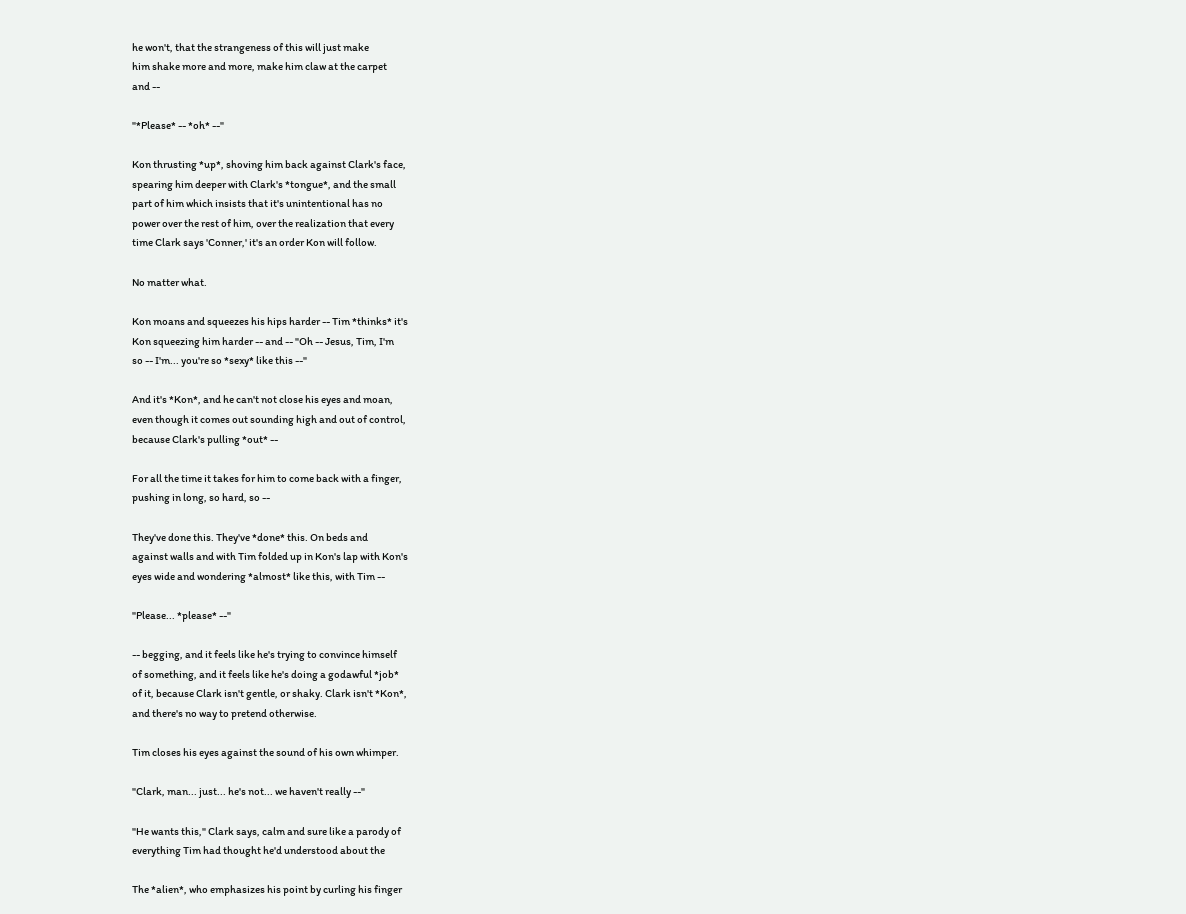he won't, that the strangeness of this will just make
him shake more and more, make him claw at the carpet
and --

"*Please* -- *oh* --"

Kon thrusting *up*, shoving him back against Clark's face,
spearing him deeper with Clark's *tongue*, and the small
part of him which insists that it's unintentional has no
power over the rest of him, over the realization that every
time Clark says 'Conner,' it's an order Kon will follow.

No matter what.

Kon moans and squeezes his hips harder -- Tim *thinks* it's
Kon squeezing him harder -- and -- "Oh -- Jesus, Tim, I'm
so -- I'm... you're so *sexy* like this --"

And it's *Kon*, and he can't not close his eyes and moan,
even though it comes out sounding high and out of control,
because Clark's pulling *out* --

For all the time it takes for him to come back with a finger,
pushing in long, so hard, so --

They've done this. They've *done* this. On beds and
against walls and with Tim folded up in Kon's lap with Kon's
eyes wide and wondering *almost* like this, with Tim --

"Please... *please* --"

-- begging, and it feels like he's trying to convince himself
of something, and it feels like he's doing a godawful *job*
of it, because Clark isn't gentle, or shaky. Clark isn't *Kon*,
and there's no way to pretend otherwise.

Tim closes his eyes against the sound of his own whimper.

"Clark, man... just... he's not... we haven't really --"

"He wants this," Clark says, calm and sure like a parody of
everything Tim had thought he'd understood about the

The *alien*, who emphasizes his point by curling his finger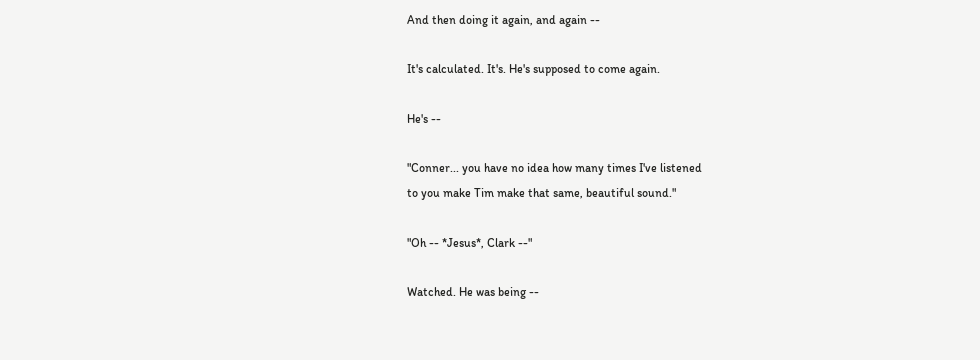And then doing it again, and again --

It's calculated. It's. He's supposed to come again.

He's --

"Conner... you have no idea how many times I've listened
to you make Tim make that same, beautiful sound."

"Oh -- *Jesus*, Clark --"

Watched. He was being --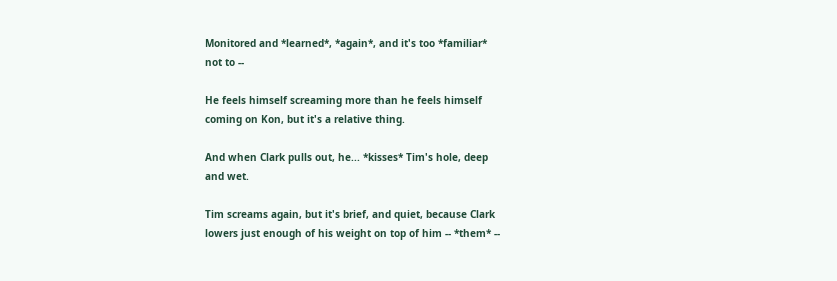Monitored and *learned*, *again*, and it's too *familiar*
not to --

He feels himself screaming more than he feels himself
coming on Kon, but it's a relative thing.

And when Clark pulls out, he... *kisses* Tim's hole, deep
and wet.

Tim screams again, but it's brief, and quiet, because Clark
lowers just enough of his weight on top of him -- *them* --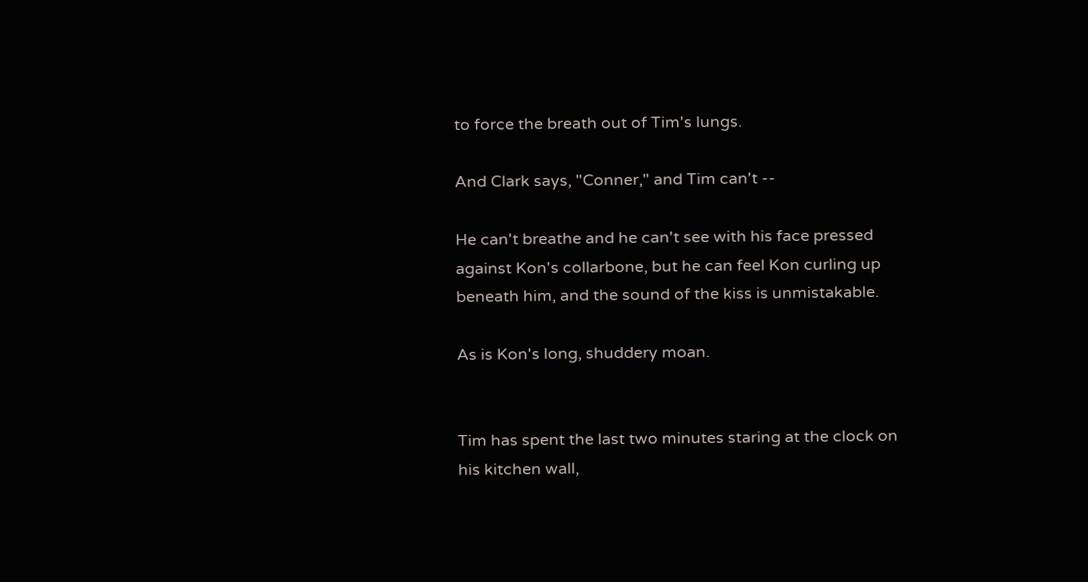to force the breath out of Tim's lungs.

And Clark says, "Conner," and Tim can't --

He can't breathe and he can't see with his face pressed
against Kon's collarbone, but he can feel Kon curling up
beneath him, and the sound of the kiss is unmistakable.

As is Kon's long, shuddery moan.


Tim has spent the last two minutes staring at the clock on
his kitchen wall,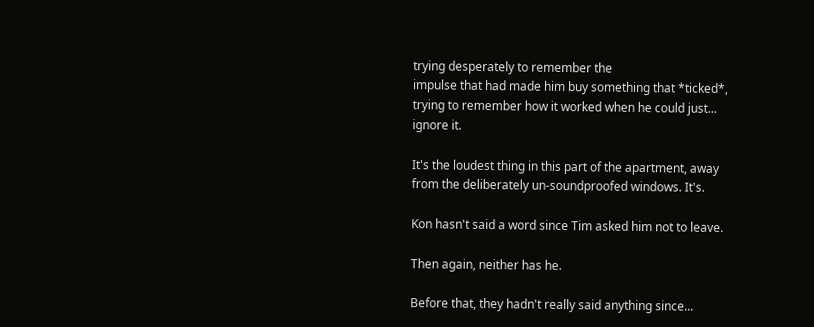trying desperately to remember the
impulse that had made him buy something that *ticked*,
trying to remember how it worked when he could just...
ignore it.

It's the loudest thing in this part of the apartment, away
from the deliberately un-soundproofed windows. It's.

Kon hasn't said a word since Tim asked him not to leave.

Then again, neither has he.

Before that, they hadn't really said anything since...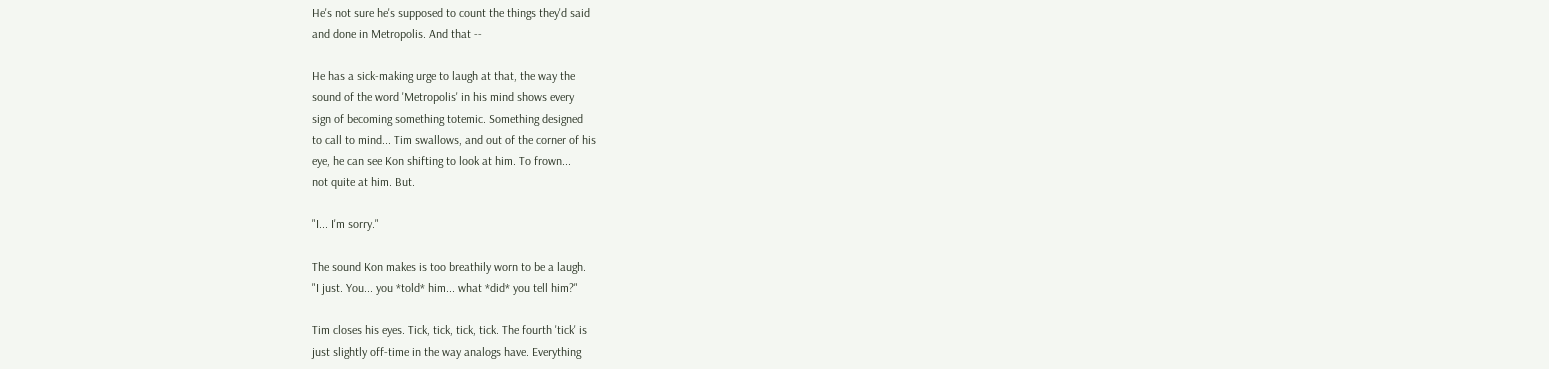He's not sure he's supposed to count the things they'd said
and done in Metropolis. And that --

He has a sick-making urge to laugh at that, the way the
sound of the word 'Metropolis' in his mind shows every
sign of becoming something totemic. Something designed
to call to mind... Tim swallows, and out of the corner of his
eye, he can see Kon shifting to look at him. To frown...
not quite at him. But.

"I... I'm sorry."

The sound Kon makes is too breathily worn to be a laugh.
"I just. You... you *told* him... what *did* you tell him?"

Tim closes his eyes. Tick, tick, tick, tick. The fourth 'tick' is
just slightly off-time in the way analogs have. Everything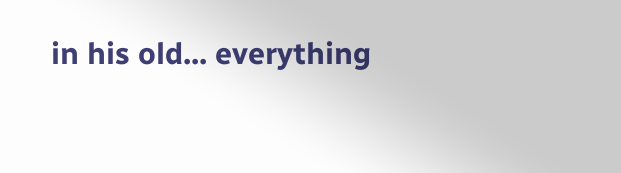in his old... everything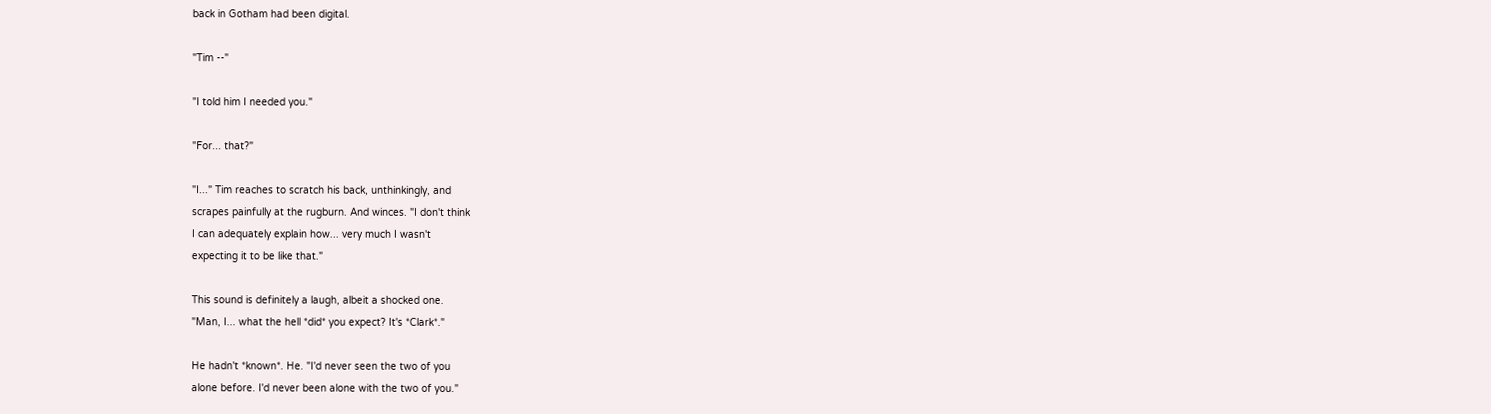back in Gotham had been digital.

"Tim --"

"I told him I needed you."

"For... that?"

"I..." Tim reaches to scratch his back, unthinkingly, and
scrapes painfully at the rugburn. And winces. "I don't think
I can adequately explain how... very much I wasn't
expecting it to be like that."

This sound is definitely a laugh, albeit a shocked one.
"Man, I... what the hell *did* you expect? It's *Clark*."

He hadn't *known*. He. "I'd never seen the two of you
alone before. I'd never been alone with the two of you."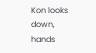Kon looks down, hands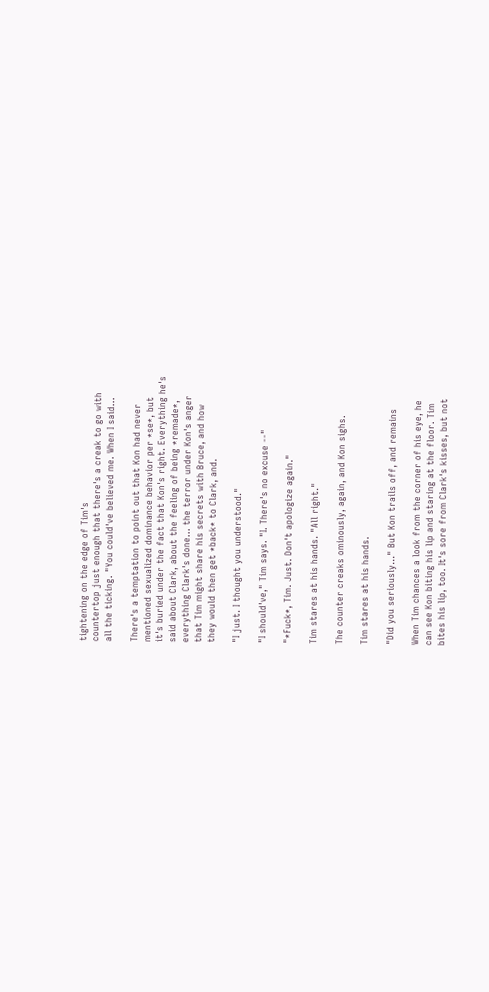tightening on the edge of Tim's
countertop just enough that there's a creak to go with
all the ticking. "You could've believed me. When I said...

There's a temptation to point out that Kon had never
mentioned sexualized dominance behavior per *se*, but
it's buried under the fact that Kon's right. Everything he's
said about Clark, about the feeling of being *remade*,
everything Clark's done... the terror under Kon's anger
that Tim might share his secrets with Bruce, and how
they would then get *back* to Clark, and.

"I just. I thought you understood."

"I should've," Tim says. "I. There's no excuse --"

"*Fuck*, Tim. Just. Don't apologize again."

Tim stares at his hands. "All right."

The counter creaks ominously, again, and Kon sighs.

Tim stares at his hands.

"Did you seriously..." But Kon trails off, and remains

When Tim chances a look from the corner of his eye, he
can see Kon biting his lip and staring at the floor. Tim
bites his lip, too. It's sore from Clark's kisses, but not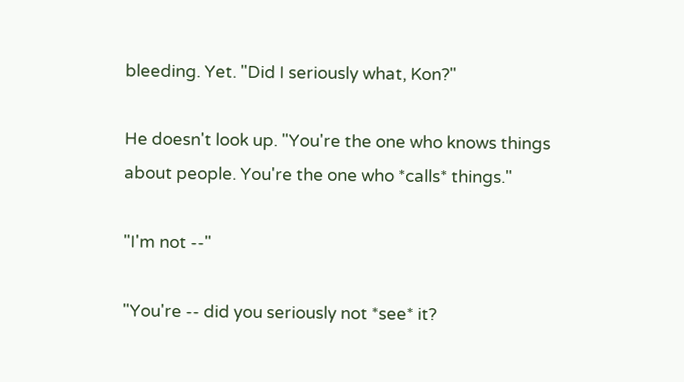bleeding. Yet. "Did I seriously what, Kon?"

He doesn't look up. "You're the one who knows things
about people. You're the one who *calls* things."

"I'm not --"

"You're -- did you seriously not *see* it?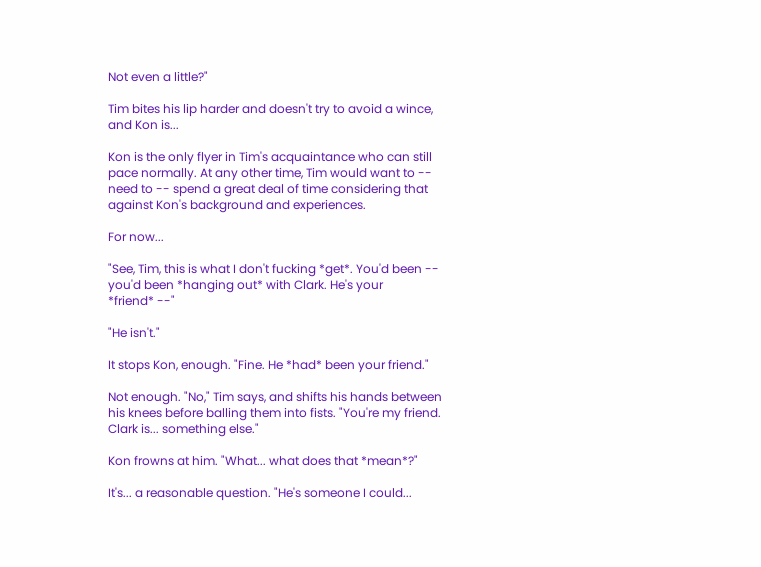Not even a little?"

Tim bites his lip harder and doesn't try to avoid a wince,
and Kon is...

Kon is the only flyer in Tim's acquaintance who can still
pace normally. At any other time, Tim would want to --
need to -- spend a great deal of time considering that
against Kon's background and experiences.

For now...

"See, Tim, this is what I don't fucking *get*. You'd been --
you'd been *hanging out* with Clark. He's your
*friend* --"

"He isn't."

It stops Kon, enough. "Fine. He *had* been your friend."

Not enough. "No," Tim says, and shifts his hands between
his knees before balling them into fists. "You're my friend.
Clark is... something else."

Kon frowns at him. "What... what does that *mean*?"

It's... a reasonable question. "He's someone I could...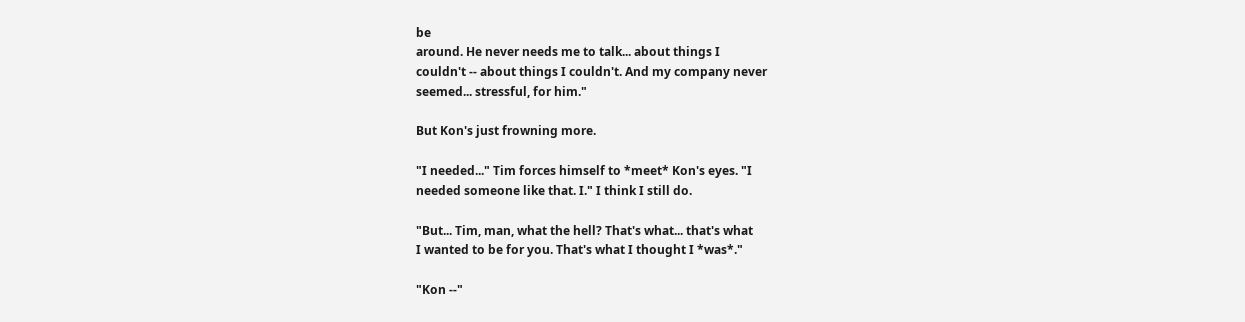be
around. He never needs me to talk... about things I
couldn't -- about things I couldn't. And my company never
seemed... stressful, for him."

But Kon's just frowning more.

"I needed..." Tim forces himself to *meet* Kon's eyes. "I
needed someone like that. I." I think I still do.

"But... Tim, man, what the hell? That's what... that's what
I wanted to be for you. That's what I thought I *was*."

"Kon --"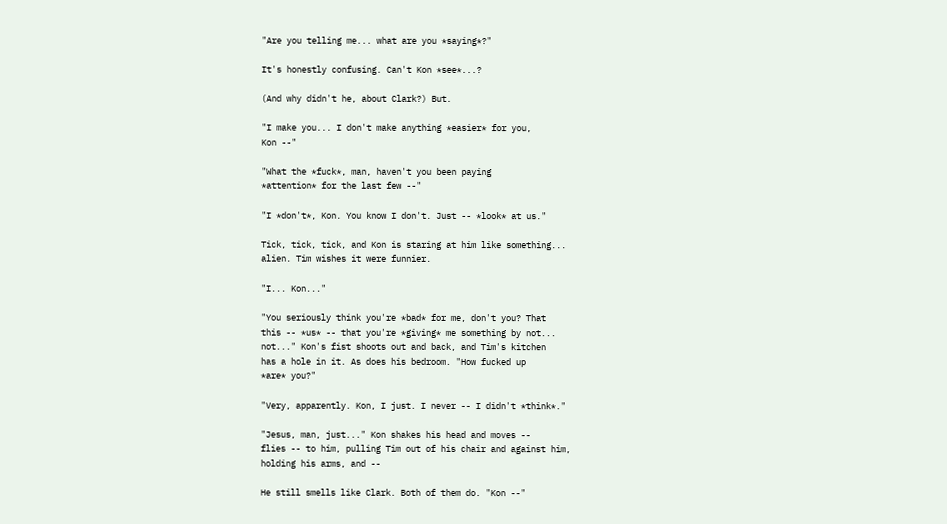"Are you telling me... what are you *saying*?"

It's honestly confusing. Can't Kon *see*...?

(And why didn't he, about Clark?) But.

"I make you... I don't make anything *easier* for you,
Kon --"

"What the *fuck*, man, haven't you been paying
*attention* for the last few --"

"I *don't*, Kon. You know I don't. Just -- *look* at us."

Tick, tick, tick, and Kon is staring at him like something...
alien. Tim wishes it were funnier.

"I... Kon..."

"You seriously think you're *bad* for me, don't you? That
this -- *us* -- that you're *giving* me something by not...
not..." Kon's fist shoots out and back, and Tim's kitchen
has a hole in it. As does his bedroom. "How fucked up
*are* you?"

"Very, apparently. Kon, I just. I never -- I didn't *think*."

"Jesus, man, just..." Kon shakes his head and moves --
flies -- to him, pulling Tim out of his chair and against him,
holding his arms, and --

He still smells like Clark. Both of them do. "Kon --"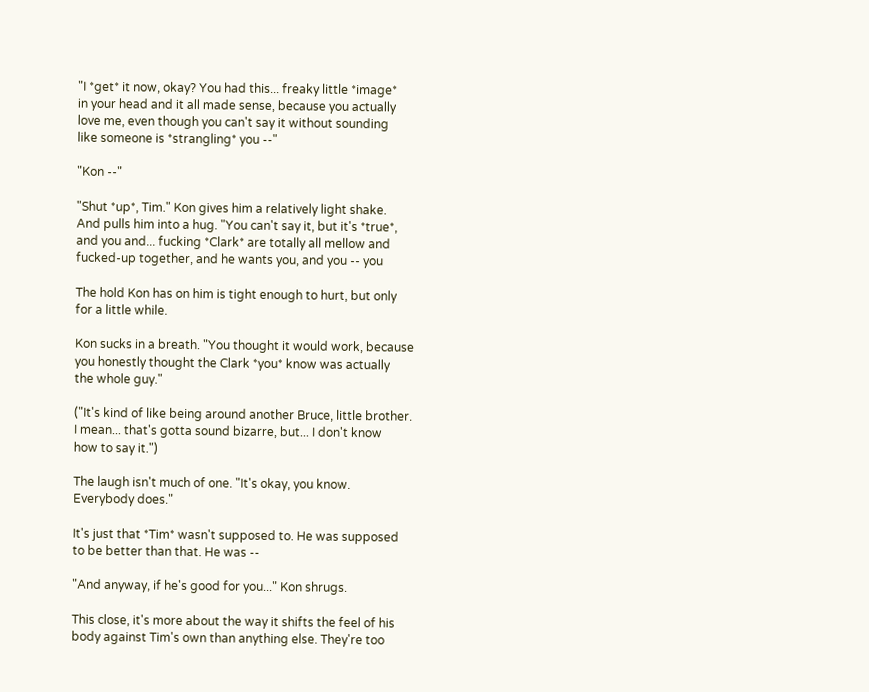"I *get* it now, okay? You had this... freaky little *image*
in your head and it all made sense, because you actually
love me, even though you can't say it without sounding
like someone is *strangling* you --"

"Kon --"

"Shut *up*, Tim." Kon gives him a relatively light shake.
And pulls him into a hug. "You can't say it, but it's *true*,
and you and... fucking *Clark* are totally all mellow and
fucked-up together, and he wants you, and you -- you

The hold Kon has on him is tight enough to hurt, but only
for a little while.

Kon sucks in a breath. "You thought it would work, because
you honestly thought the Clark *you* know was actually
the whole guy."

("It's kind of like being around another Bruce, little brother.
I mean... that's gotta sound bizarre, but... I don't know
how to say it.")

The laugh isn't much of one. "It's okay, you know.
Everybody does."

It's just that *Tim* wasn't supposed to. He was supposed
to be better than that. He was --

"And anyway, if he's good for you..." Kon shrugs.

This close, it's more about the way it shifts the feel of his
body against Tim's own than anything else. They're too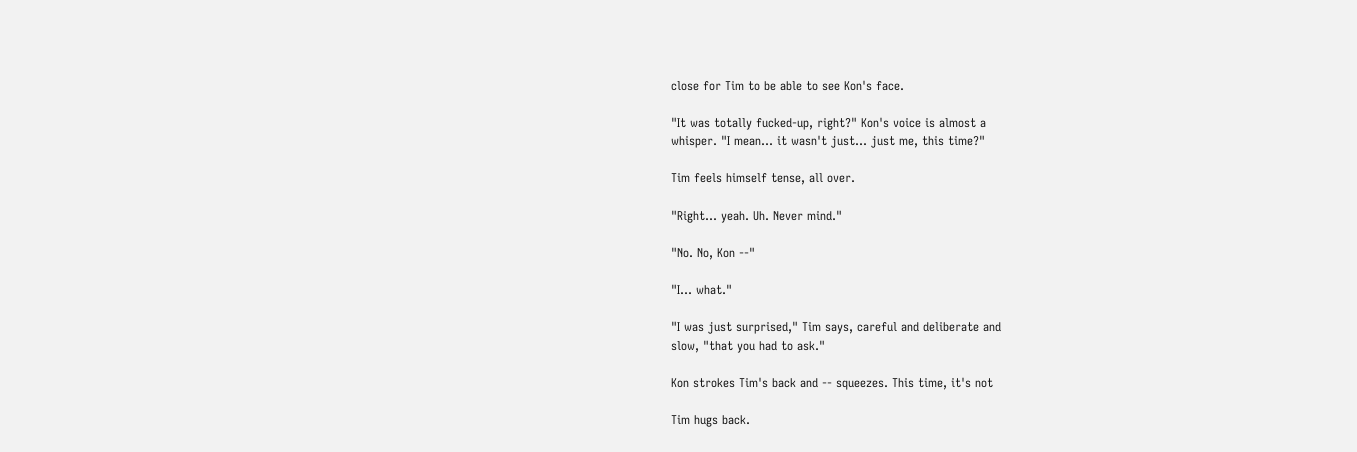close for Tim to be able to see Kon's face.

"It was totally fucked-up, right?" Kon's voice is almost a
whisper. "I mean... it wasn't just... just me, this time?"

Tim feels himself tense, all over.

"Right... yeah. Uh. Never mind."

"No. No, Kon --"

"I... what."

"I was just surprised," Tim says, careful and deliberate and
slow, "that you had to ask."

Kon strokes Tim's back and -- squeezes. This time, it's not

Tim hugs back.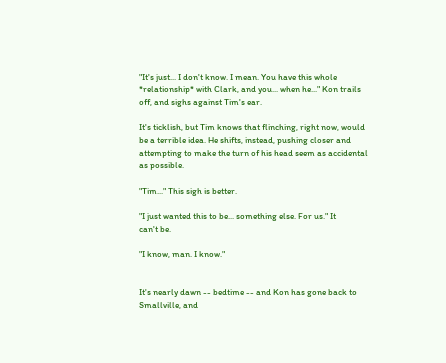"It's just... I don't know. I mean. You have this whole
*relationship* with Clark, and you... when he..." Kon trails
off, and sighs against Tim's ear.

It's ticklish, but Tim knows that flinching, right now, would
be a terrible idea. He shifts, instead, pushing closer and
attempting to make the turn of his head seem as accidental
as possible.

"Tim..." This sigh is better.

"I just wanted this to be... something else. For us." It
can't be.

"I know, man. I know."


It's nearly dawn -- bedtime -- and Kon has gone back to
Smallville, and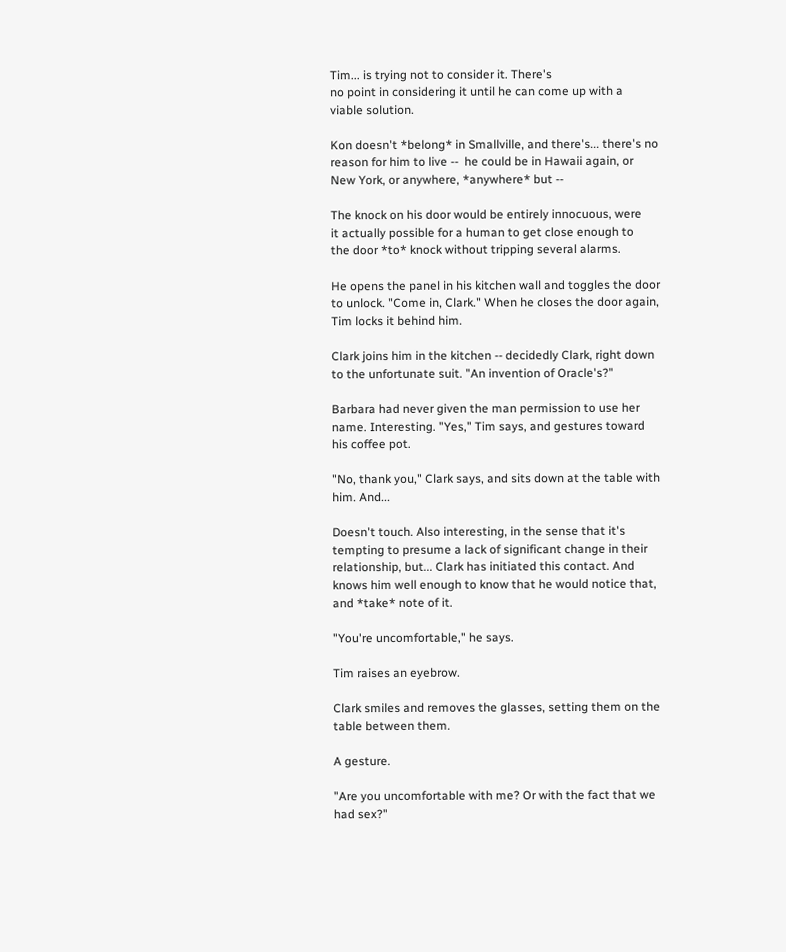Tim... is trying not to consider it. There's
no point in considering it until he can come up with a
viable solution.

Kon doesn't *belong* in Smallville, and there's... there's no
reason for him to live --  he could be in Hawaii again, or
New York, or anywhere, *anywhere* but --

The knock on his door would be entirely innocuous, were
it actually possible for a human to get close enough to
the door *to* knock without tripping several alarms.

He opens the panel in his kitchen wall and toggles the door
to unlock. "Come in, Clark." When he closes the door again,
Tim locks it behind him.

Clark joins him in the kitchen -- decidedly Clark, right down
to the unfortunate suit. "An invention of Oracle's?"

Barbara had never given the man permission to use her
name. Interesting. "Yes," Tim says, and gestures toward
his coffee pot.

"No, thank you," Clark says, and sits down at the table with
him. And...

Doesn't touch. Also interesting, in the sense that it's
tempting to presume a lack of significant change in their
relationship, but... Clark has initiated this contact. And
knows him well enough to know that he would notice that,
and *take* note of it.

"You're uncomfortable," he says.

Tim raises an eyebrow.

Clark smiles and removes the glasses, setting them on the
table between them.

A gesture.

"Are you uncomfortable with me? Or with the fact that we
had sex?"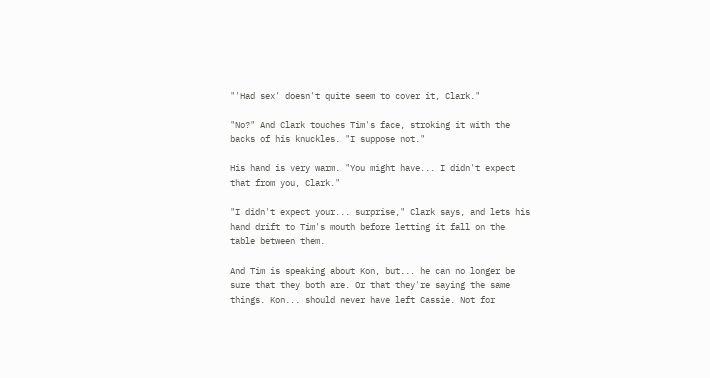"'Had sex' doesn't quite seem to cover it, Clark."

"No?" And Clark touches Tim's face, stroking it with the
backs of his knuckles. "I suppose not."

His hand is very warm. "You might have... I didn't expect
that from you, Clark."

"I didn't expect your... surprise," Clark says, and lets his
hand drift to Tim's mouth before letting it fall on the
table between them.

And Tim is speaking about Kon, but... he can no longer be
sure that they both are. Or that they're saying the same
things. Kon... should never have left Cassie. Not for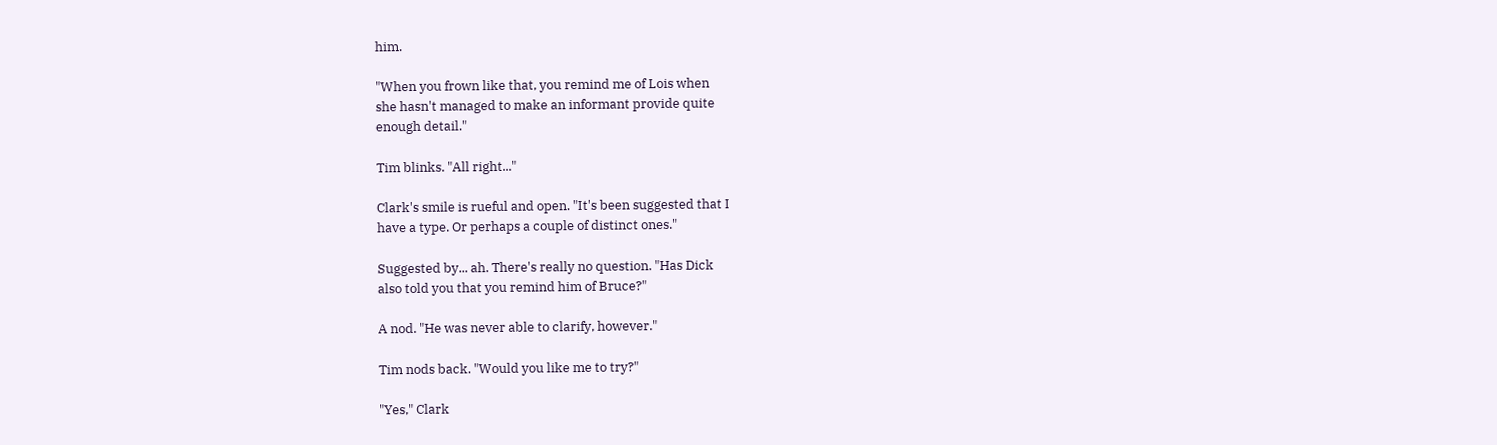him.

"When you frown like that, you remind me of Lois when
she hasn't managed to make an informant provide quite
enough detail."

Tim blinks. "All right..."

Clark's smile is rueful and open. "It's been suggested that I
have a type. Or perhaps a couple of distinct ones."

Suggested by... ah. There's really no question. "Has Dick
also told you that you remind him of Bruce?"

A nod. "He was never able to clarify, however."

Tim nods back. "Would you like me to try?"

"Yes," Clark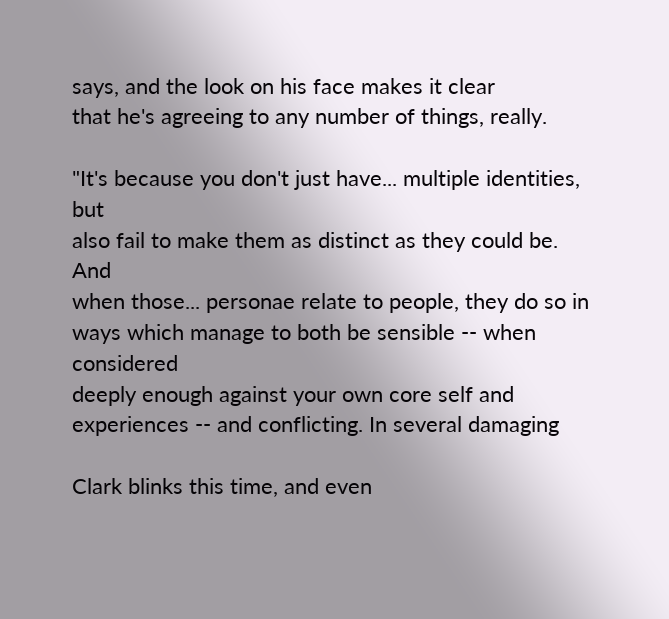says, and the look on his face makes it clear
that he's agreeing to any number of things, really.

"It's because you don't just have... multiple identities, but
also fail to make them as distinct as they could be. And
when those... personae relate to people, they do so in
ways which manage to both be sensible -- when considered
deeply enough against your own core self and
experiences -- and conflicting. In several damaging

Clark blinks this time, and even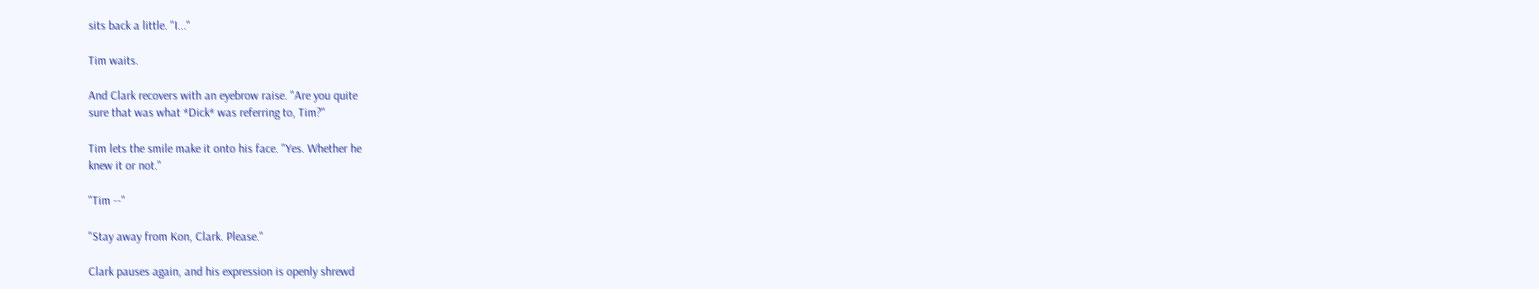sits back a little. "I..."

Tim waits.

And Clark recovers with an eyebrow raise. "Are you quite
sure that was what *Dick* was referring to, Tim?"

Tim lets the smile make it onto his face. "Yes. Whether he
knew it or not."

"Tim --"

"Stay away from Kon, Clark. Please."

Clark pauses again, and his expression is openly shrewd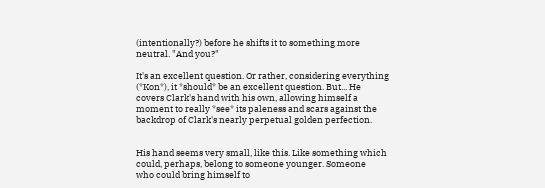(intentionally?) before he shifts it to something more
neutral. "And you?"

It's an excellent question. Or rather, considering everything
(*Kon*), it *should* be an excellent question. But... He
covers Clark's hand with his own, allowing himself a
moment to really *see* its paleness and scars against the
backdrop of Clark's nearly perpetual golden perfection.


His hand seems very small, like this. Like something which
could, perhaps, belong to someone younger. Someone
who could bring himself to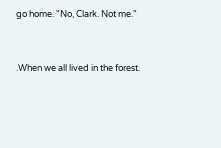go home. "No, Clark. Not me."


.When we all lived in the forest.